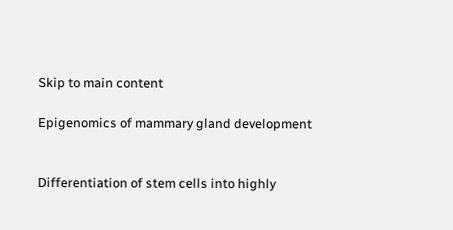Skip to main content

Epigenomics of mammary gland development


Differentiation of stem cells into highly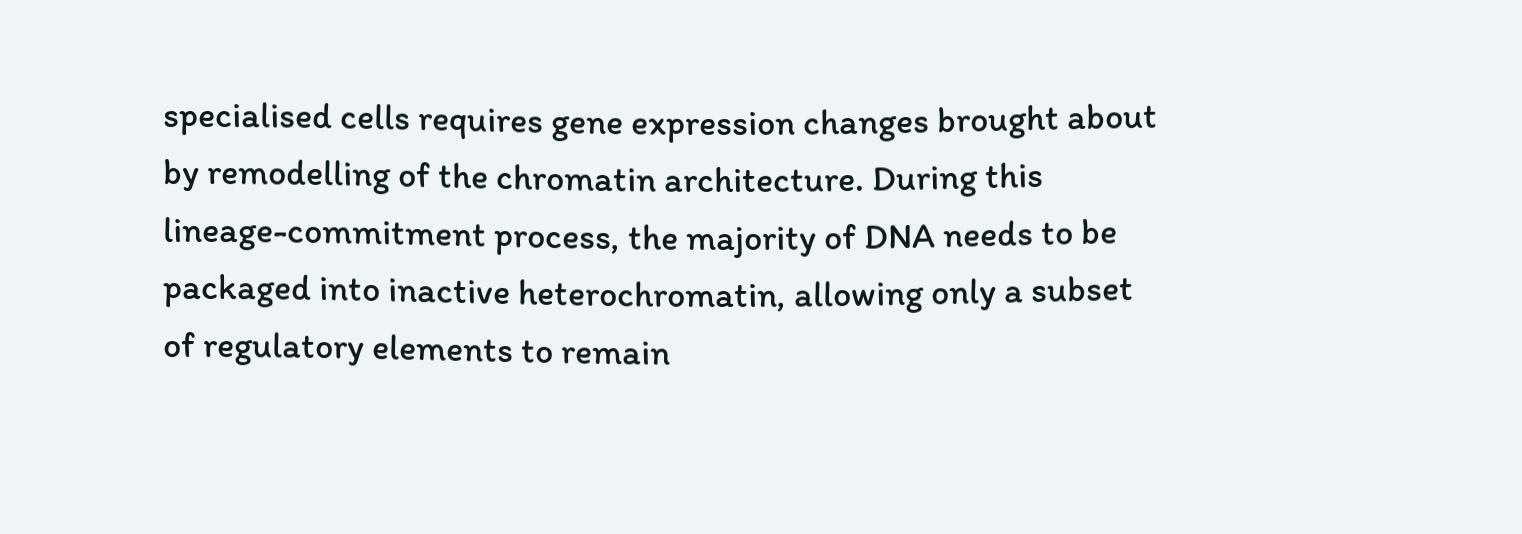specialised cells requires gene expression changes brought about by remodelling of the chromatin architecture. During this lineage-commitment process, the majority of DNA needs to be packaged into inactive heterochromatin, allowing only a subset of regulatory elements to remain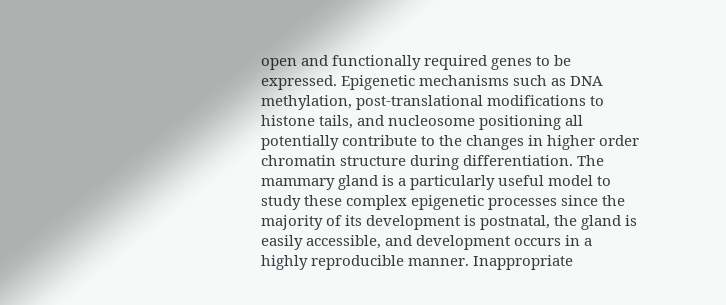open and functionally required genes to be expressed. Epigenetic mechanisms such as DNA methylation, post-translational modifications to histone tails, and nucleosome positioning all potentially contribute to the changes in higher order chromatin structure during differentiation. The mammary gland is a particularly useful model to study these complex epigenetic processes since the majority of its development is postnatal, the gland is easily accessible, and development occurs in a highly reproducible manner. Inappropriate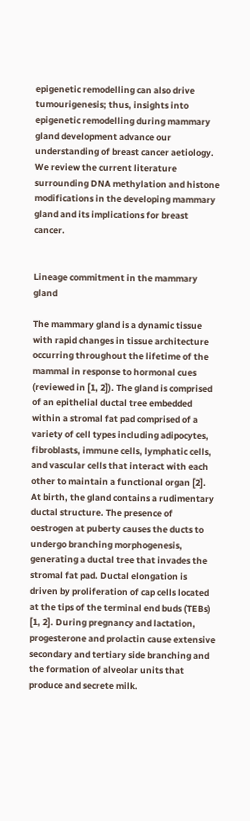epigenetic remodelling can also drive tumourigenesis; thus, insights into epigenetic remodelling during mammary gland development advance our understanding of breast cancer aetiology. We review the current literature surrounding DNA methylation and histone modifications in the developing mammary gland and its implications for breast cancer.


Lineage commitment in the mammary gland

The mammary gland is a dynamic tissue with rapid changes in tissue architecture occurring throughout the lifetime of the mammal in response to hormonal cues (reviewed in [1, 2]). The gland is comprised of an epithelial ductal tree embedded within a stromal fat pad comprised of a variety of cell types including adipocytes, fibroblasts, immune cells, lymphatic cells, and vascular cells that interact with each other to maintain a functional organ [2]. At birth, the gland contains a rudimentary ductal structure. The presence of oestrogen at puberty causes the ducts to undergo branching morphogenesis, generating a ductal tree that invades the stromal fat pad. Ductal elongation is driven by proliferation of cap cells located at the tips of the terminal end buds (TEBs) [1, 2]. During pregnancy and lactation, progesterone and prolactin cause extensive secondary and tertiary side branching and the formation of alveolar units that produce and secrete milk.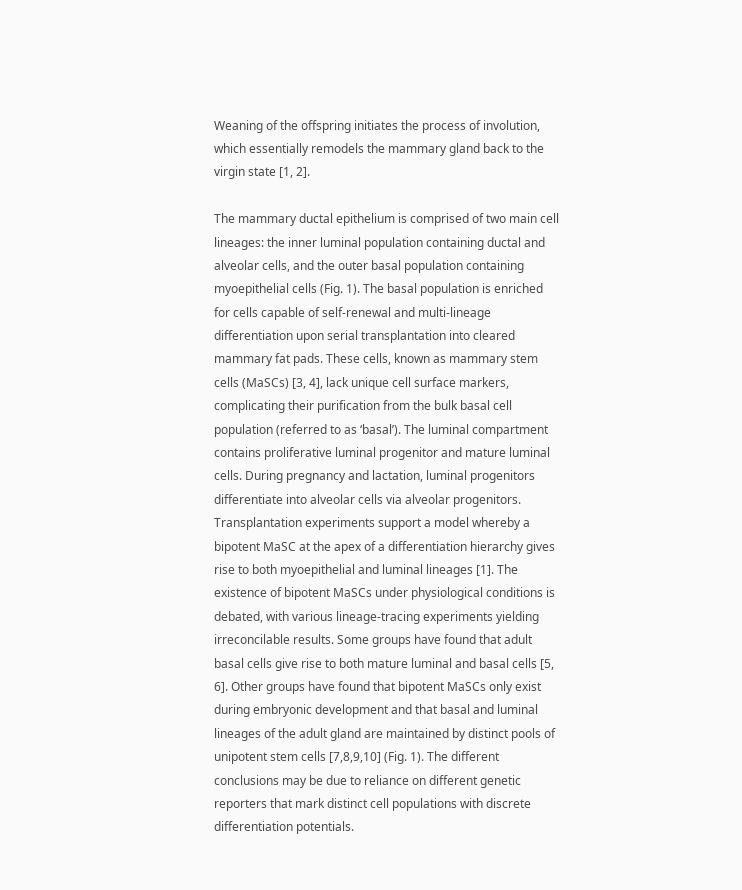Weaning of the offspring initiates the process of involution, which essentially remodels the mammary gland back to the virgin state [1, 2].

The mammary ductal epithelium is comprised of two main cell lineages: the inner luminal population containing ductal and alveolar cells, and the outer basal population containing myoepithelial cells (Fig. 1). The basal population is enriched for cells capable of self-renewal and multi-lineage differentiation upon serial transplantation into cleared mammary fat pads. These cells, known as mammary stem cells (MaSCs) [3, 4], lack unique cell surface markers, complicating their purification from the bulk basal cell population (referred to as ‘basal’). The luminal compartment contains proliferative luminal progenitor and mature luminal cells. During pregnancy and lactation, luminal progenitors differentiate into alveolar cells via alveolar progenitors. Transplantation experiments support a model whereby a bipotent MaSC at the apex of a differentiation hierarchy gives rise to both myoepithelial and luminal lineages [1]. The existence of bipotent MaSCs under physiological conditions is debated, with various lineage-tracing experiments yielding irreconcilable results. Some groups have found that adult basal cells give rise to both mature luminal and basal cells [5, 6]. Other groups have found that bipotent MaSCs only exist during embryonic development and that basal and luminal lineages of the adult gland are maintained by distinct pools of unipotent stem cells [7,8,9,10] (Fig. 1). The different conclusions may be due to reliance on different genetic reporters that mark distinct cell populations with discrete differentiation potentials.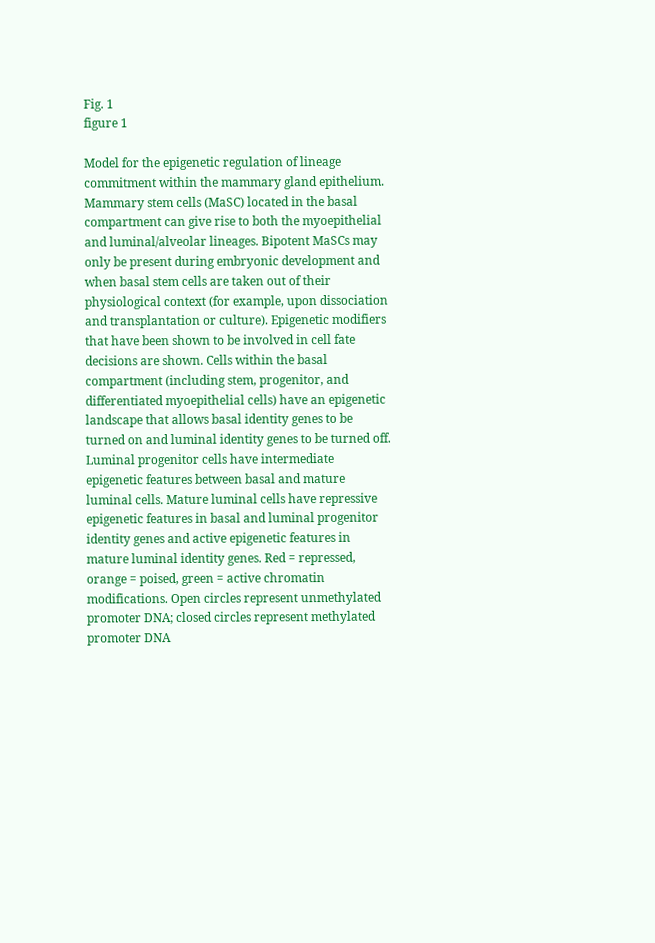Fig. 1
figure 1

Model for the epigenetic regulation of lineage commitment within the mammary gland epithelium. Mammary stem cells (MaSC) located in the basal compartment can give rise to both the myoepithelial and luminal/alveolar lineages. Bipotent MaSCs may only be present during embryonic development and when basal stem cells are taken out of their physiological context (for example, upon dissociation and transplantation or culture). Epigenetic modifiers that have been shown to be involved in cell fate decisions are shown. Cells within the basal compartment (including stem, progenitor, and differentiated myoepithelial cells) have an epigenetic landscape that allows basal identity genes to be turned on and luminal identity genes to be turned off. Luminal progenitor cells have intermediate epigenetic features between basal and mature luminal cells. Mature luminal cells have repressive epigenetic features in basal and luminal progenitor identity genes and active epigenetic features in mature luminal identity genes. Red = repressed, orange = poised, green = active chromatin modifications. Open circles represent unmethylated promoter DNA; closed circles represent methylated promoter DNA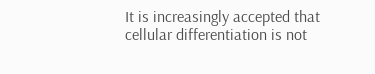It is increasingly accepted that cellular differentiation is not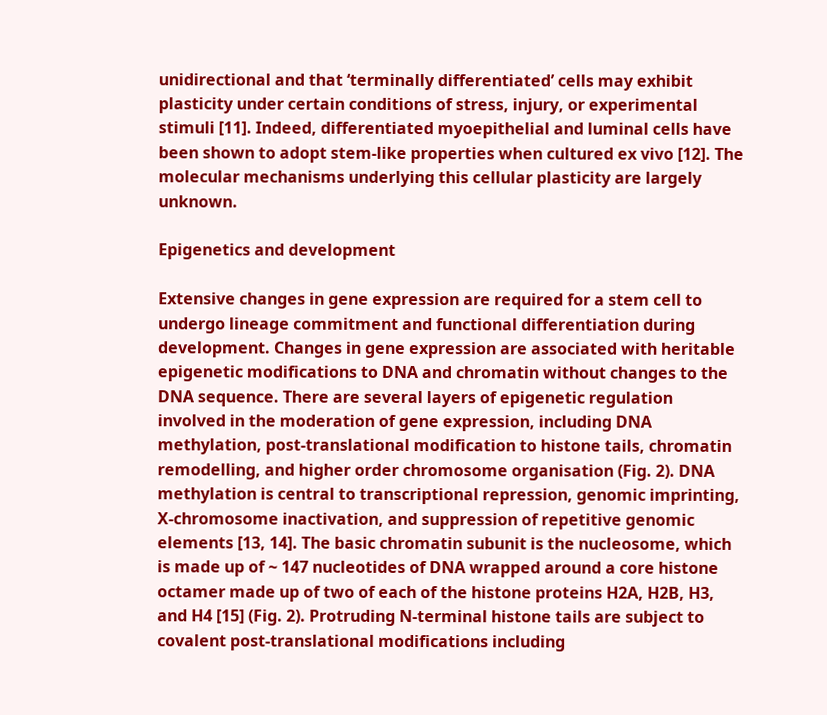unidirectional and that ‘terminally differentiated’ cells may exhibit plasticity under certain conditions of stress, injury, or experimental stimuli [11]. Indeed, differentiated myoepithelial and luminal cells have been shown to adopt stem-like properties when cultured ex vivo [12]. The molecular mechanisms underlying this cellular plasticity are largely unknown.

Epigenetics and development

Extensive changes in gene expression are required for a stem cell to undergo lineage commitment and functional differentiation during development. Changes in gene expression are associated with heritable epigenetic modifications to DNA and chromatin without changes to the DNA sequence. There are several layers of epigenetic regulation involved in the moderation of gene expression, including DNA methylation, post-translational modification to histone tails, chromatin remodelling, and higher order chromosome organisation (Fig. 2). DNA methylation is central to transcriptional repression, genomic imprinting, X-chromosome inactivation, and suppression of repetitive genomic elements [13, 14]. The basic chromatin subunit is the nucleosome, which is made up of ~ 147 nucleotides of DNA wrapped around a core histone octamer made up of two of each of the histone proteins H2A, H2B, H3, and H4 [15] (Fig. 2). Protruding N-terminal histone tails are subject to covalent post-translational modifications including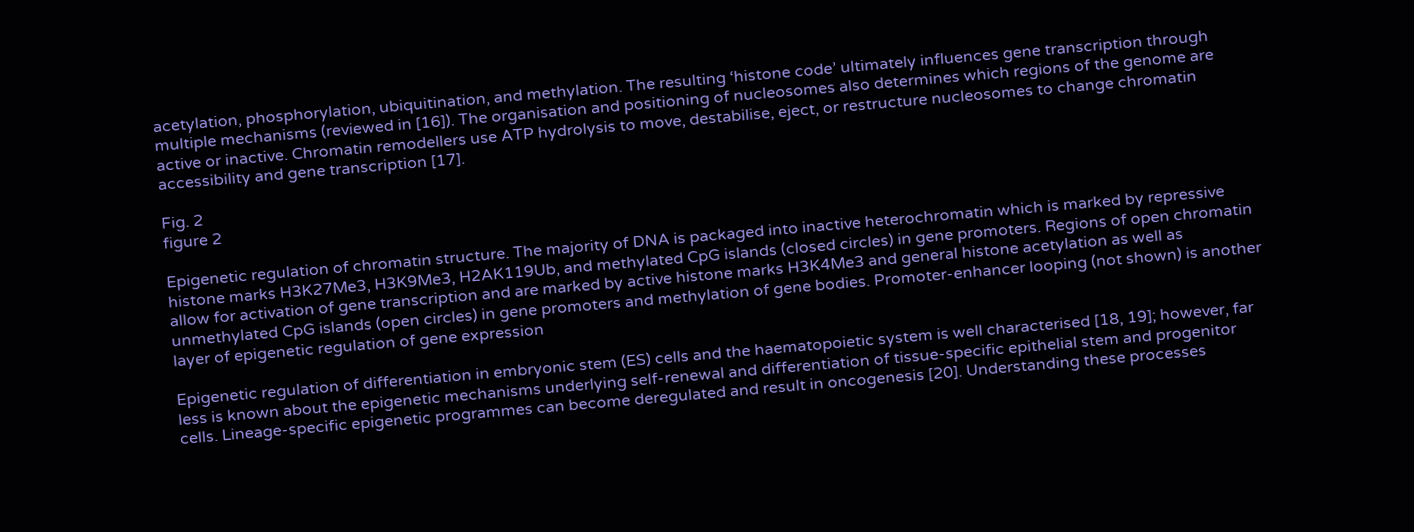acetylation, phosphorylation, ubiquitination, and methylation. The resulting ‘histone code’ ultimately influences gene transcription through multiple mechanisms (reviewed in [16]). The organisation and positioning of nucleosomes also determines which regions of the genome are active or inactive. Chromatin remodellers use ATP hydrolysis to move, destabilise, eject, or restructure nucleosomes to change chromatin accessibility and gene transcription [17].

Fig. 2
figure 2

Epigenetic regulation of chromatin structure. The majority of DNA is packaged into inactive heterochromatin which is marked by repressive histone marks H3K27Me3, H3K9Me3, H2AK119Ub, and methylated CpG islands (closed circles) in gene promoters. Regions of open chromatin allow for activation of gene transcription and are marked by active histone marks H3K4Me3 and general histone acetylation as well as unmethylated CpG islands (open circles) in gene promoters and methylation of gene bodies. Promoter-enhancer looping (not shown) is another layer of epigenetic regulation of gene expression

Epigenetic regulation of differentiation in embryonic stem (ES) cells and the haematopoietic system is well characterised [18, 19]; however, far less is known about the epigenetic mechanisms underlying self-renewal and differentiation of tissue-specific epithelial stem and progenitor cells. Lineage-specific epigenetic programmes can become deregulated and result in oncogenesis [20]. Understanding these processes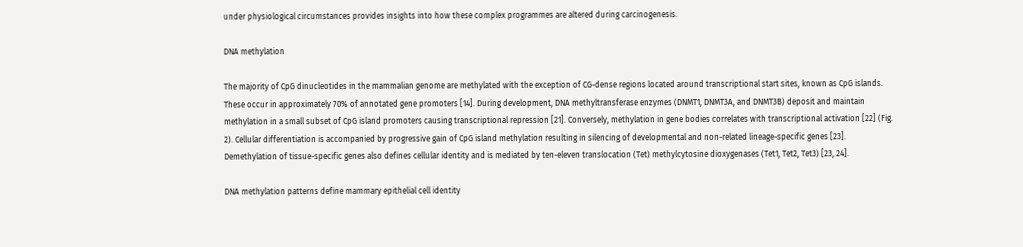under physiological circumstances provides insights into how these complex programmes are altered during carcinogenesis.

DNA methylation

The majority of CpG dinucleotides in the mammalian genome are methylated with the exception of CG-dense regions located around transcriptional start sites, known as CpG islands. These occur in approximately 70% of annotated gene promoters [14]. During development, DNA methyltransferase enzymes (DNMT1, DNMT3A, and DNMT3B) deposit and maintain methylation in a small subset of CpG island promoters causing transcriptional repression [21]. Conversely, methylation in gene bodies correlates with transcriptional activation [22] (Fig. 2). Cellular differentiation is accompanied by progressive gain of CpG island methylation resulting in silencing of developmental and non-related lineage-specific genes [23]. Demethylation of tissue-specific genes also defines cellular identity and is mediated by ten-eleven translocation (Tet) methylcytosine dioxygenases (Tet1, Tet2, Tet3) [23, 24].

DNA methylation patterns define mammary epithelial cell identity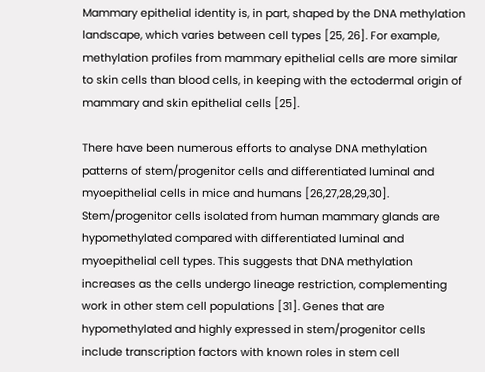Mammary epithelial identity is, in part, shaped by the DNA methylation landscape, which varies between cell types [25, 26]. For example, methylation profiles from mammary epithelial cells are more similar to skin cells than blood cells, in keeping with the ectodermal origin of mammary and skin epithelial cells [25].

There have been numerous efforts to analyse DNA methylation patterns of stem/progenitor cells and differentiated luminal and myoepithelial cells in mice and humans [26,27,28,29,30]. Stem/progenitor cells isolated from human mammary glands are hypomethylated compared with differentiated luminal and myoepithelial cell types. This suggests that DNA methylation increases as the cells undergo lineage restriction, complementing work in other stem cell populations [31]. Genes that are hypomethylated and highly expressed in stem/progenitor cells include transcription factors with known roles in stem cell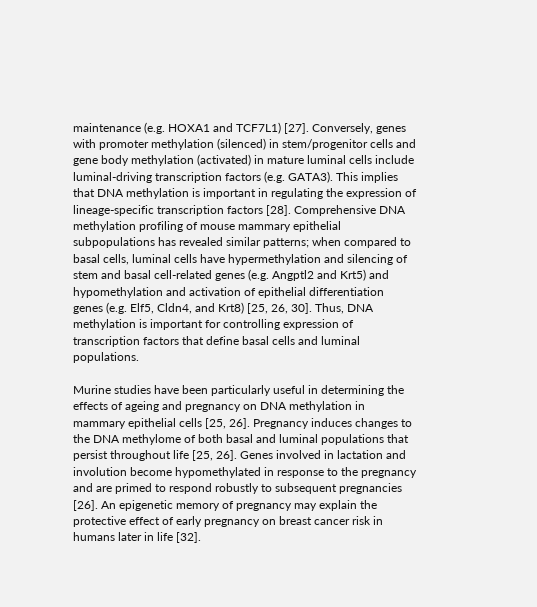maintenance (e.g. HOXA1 and TCF7L1) [27]. Conversely, genes with promoter methylation (silenced) in stem/progenitor cells and gene body methylation (activated) in mature luminal cells include luminal-driving transcription factors (e.g. GATA3). This implies that DNA methylation is important in regulating the expression of lineage-specific transcription factors [28]. Comprehensive DNA methylation profiling of mouse mammary epithelial subpopulations has revealed similar patterns; when compared to basal cells, luminal cells have hypermethylation and silencing of stem and basal cell-related genes (e.g. Angptl2 and Krt5) and hypomethylation and activation of epithelial differentiation genes (e.g. Elf5, Cldn4, and Krt8) [25, 26, 30]. Thus, DNA methylation is important for controlling expression of transcription factors that define basal cells and luminal populations.

Murine studies have been particularly useful in determining the effects of ageing and pregnancy on DNA methylation in mammary epithelial cells [25, 26]. Pregnancy induces changes to the DNA methylome of both basal and luminal populations that persist throughout life [25, 26]. Genes involved in lactation and involution become hypomethylated in response to the pregnancy and are primed to respond robustly to subsequent pregnancies [26]. An epigenetic memory of pregnancy may explain the protective effect of early pregnancy on breast cancer risk in humans later in life [32].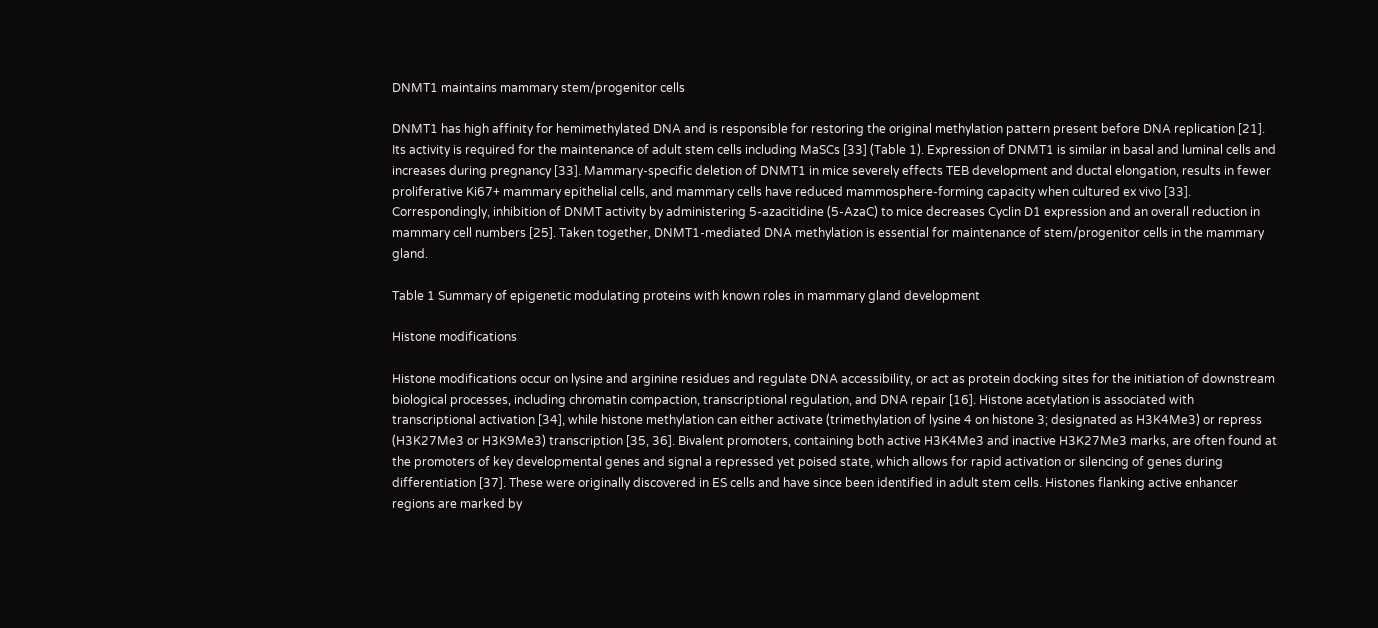DNMT1 maintains mammary stem/progenitor cells

DNMT1 has high affinity for hemimethylated DNA and is responsible for restoring the original methylation pattern present before DNA replication [21]. Its activity is required for the maintenance of adult stem cells including MaSCs [33] (Table 1). Expression of DNMT1 is similar in basal and luminal cells and increases during pregnancy [33]. Mammary-specific deletion of DNMT1 in mice severely effects TEB development and ductal elongation, results in fewer proliferative Ki67+ mammary epithelial cells, and mammary cells have reduced mammosphere-forming capacity when cultured ex vivo [33]. Correspondingly, inhibition of DNMT activity by administering 5-azacitidine (5-AzaC) to mice decreases Cyclin D1 expression and an overall reduction in mammary cell numbers [25]. Taken together, DNMT1-mediated DNA methylation is essential for maintenance of stem/progenitor cells in the mammary gland.

Table 1 Summary of epigenetic modulating proteins with known roles in mammary gland development

Histone modifications

Histone modifications occur on lysine and arginine residues and regulate DNA accessibility, or act as protein docking sites for the initiation of downstream biological processes, including chromatin compaction, transcriptional regulation, and DNA repair [16]. Histone acetylation is associated with transcriptional activation [34], while histone methylation can either activate (trimethylation of lysine 4 on histone 3; designated as H3K4Me3) or repress (H3K27Me3 or H3K9Me3) transcription [35, 36]. Bivalent promoters, containing both active H3K4Me3 and inactive H3K27Me3 marks, are often found at the promoters of key developmental genes and signal a repressed yet poised state, which allows for rapid activation or silencing of genes during differentiation [37]. These were originally discovered in ES cells and have since been identified in adult stem cells. Histones flanking active enhancer regions are marked by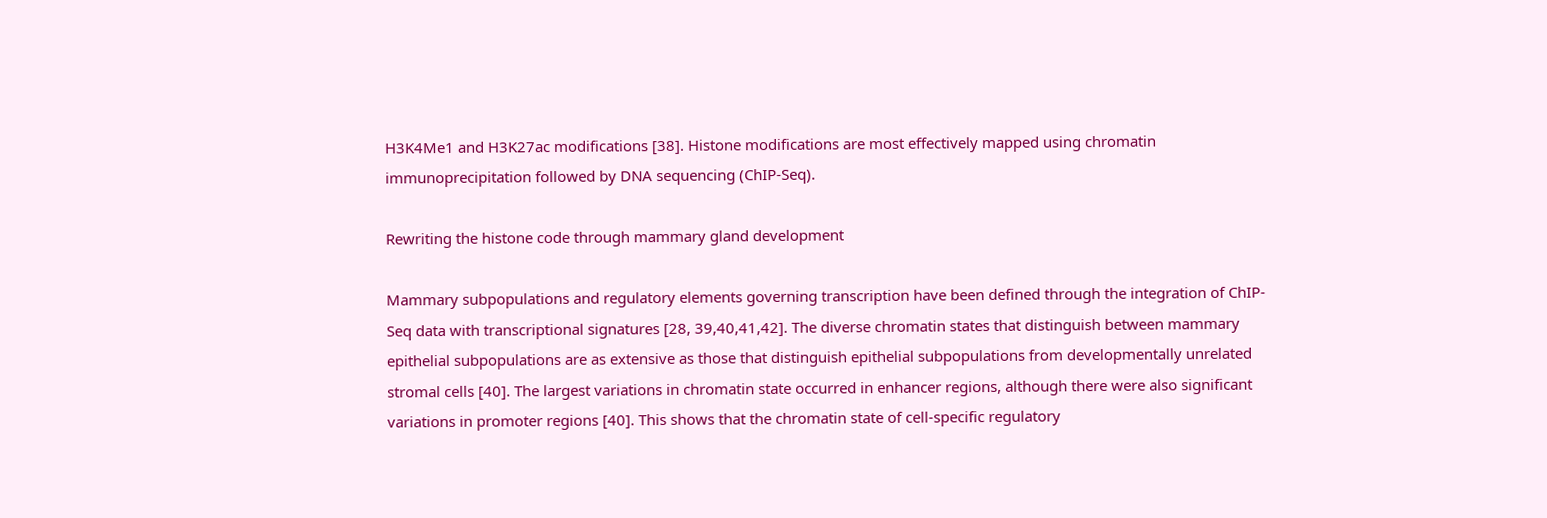H3K4Me1 and H3K27ac modifications [38]. Histone modifications are most effectively mapped using chromatin immunoprecipitation followed by DNA sequencing (ChIP-Seq).

Rewriting the histone code through mammary gland development

Mammary subpopulations and regulatory elements governing transcription have been defined through the integration of ChIP-Seq data with transcriptional signatures [28, 39,40,41,42]. The diverse chromatin states that distinguish between mammary epithelial subpopulations are as extensive as those that distinguish epithelial subpopulations from developmentally unrelated stromal cells [40]. The largest variations in chromatin state occurred in enhancer regions, although there were also significant variations in promoter regions [40]. This shows that the chromatin state of cell-specific regulatory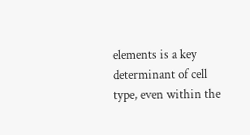elements is a key determinant of cell type, even within the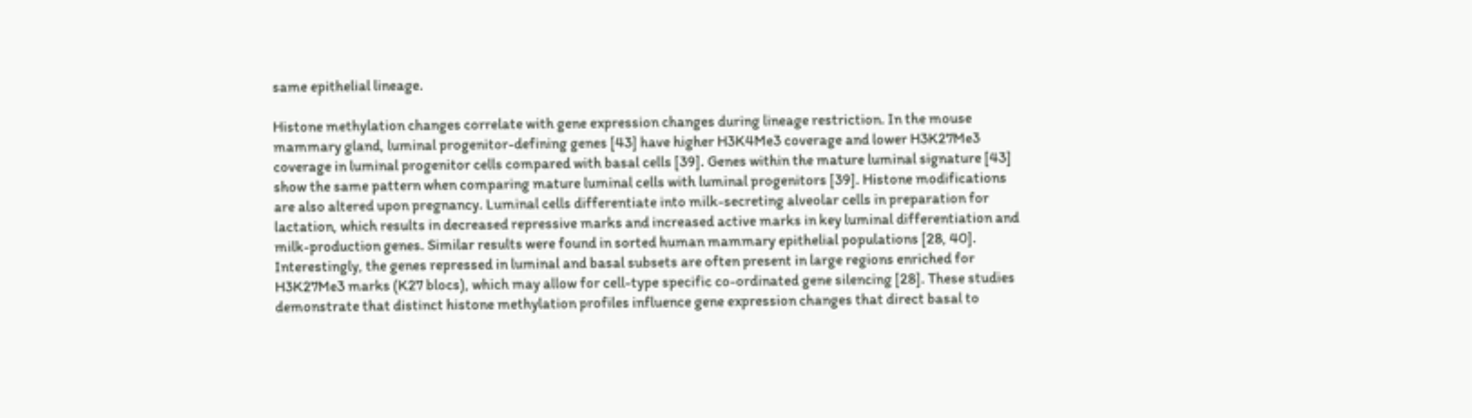same epithelial lineage.

Histone methylation changes correlate with gene expression changes during lineage restriction. In the mouse mammary gland, luminal progenitor-defining genes [43] have higher H3K4Me3 coverage and lower H3K27Me3 coverage in luminal progenitor cells compared with basal cells [39]. Genes within the mature luminal signature [43] show the same pattern when comparing mature luminal cells with luminal progenitors [39]. Histone modifications are also altered upon pregnancy. Luminal cells differentiate into milk-secreting alveolar cells in preparation for lactation, which results in decreased repressive marks and increased active marks in key luminal differentiation and milk-production genes. Similar results were found in sorted human mammary epithelial populations [28, 40]. Interestingly, the genes repressed in luminal and basal subsets are often present in large regions enriched for H3K27Me3 marks (K27 blocs), which may allow for cell-type specific co-ordinated gene silencing [28]. These studies demonstrate that distinct histone methylation profiles influence gene expression changes that direct basal to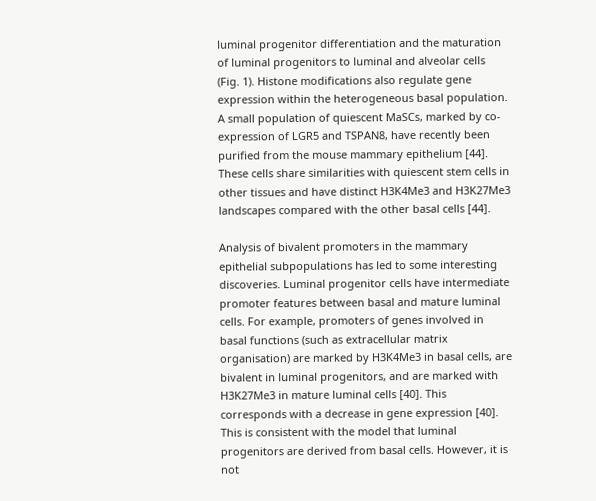luminal progenitor differentiation and the maturation of luminal progenitors to luminal and alveolar cells (Fig. 1). Histone modifications also regulate gene expression within the heterogeneous basal population. A small population of quiescent MaSCs, marked by co-expression of LGR5 and TSPAN8, have recently been purified from the mouse mammary epithelium [44]. These cells share similarities with quiescent stem cells in other tissues and have distinct H3K4Me3 and H3K27Me3 landscapes compared with the other basal cells [44].

Analysis of bivalent promoters in the mammary epithelial subpopulations has led to some interesting discoveries. Luminal progenitor cells have intermediate promoter features between basal and mature luminal cells. For example, promoters of genes involved in basal functions (such as extracellular matrix organisation) are marked by H3K4Me3 in basal cells, are bivalent in luminal progenitors, and are marked with H3K27Me3 in mature luminal cells [40]. This corresponds with a decrease in gene expression [40]. This is consistent with the model that luminal progenitors are derived from basal cells. However, it is not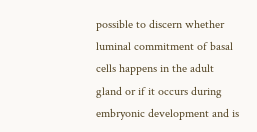possible to discern whether luminal commitment of basal cells happens in the adult gland or if it occurs during embryonic development and is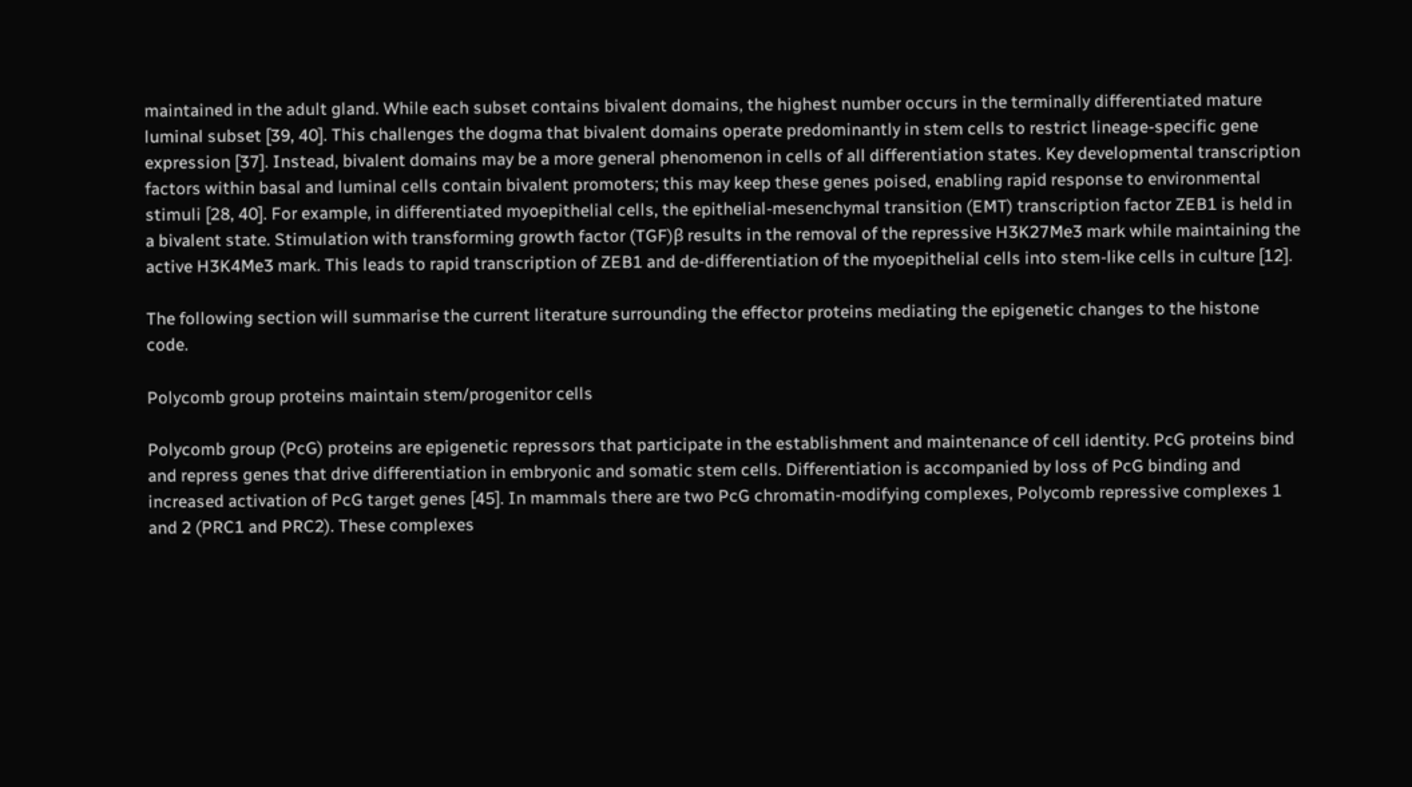maintained in the adult gland. While each subset contains bivalent domains, the highest number occurs in the terminally differentiated mature luminal subset [39, 40]. This challenges the dogma that bivalent domains operate predominantly in stem cells to restrict lineage-specific gene expression [37]. Instead, bivalent domains may be a more general phenomenon in cells of all differentiation states. Key developmental transcription factors within basal and luminal cells contain bivalent promoters; this may keep these genes poised, enabling rapid response to environmental stimuli [28, 40]. For example, in differentiated myoepithelial cells, the epithelial-mesenchymal transition (EMT) transcription factor ZEB1 is held in a bivalent state. Stimulation with transforming growth factor (TGF)β results in the removal of the repressive H3K27Me3 mark while maintaining the active H3K4Me3 mark. This leads to rapid transcription of ZEB1 and de-differentiation of the myoepithelial cells into stem-like cells in culture [12].

The following section will summarise the current literature surrounding the effector proteins mediating the epigenetic changes to the histone code.

Polycomb group proteins maintain stem/progenitor cells

Polycomb group (PcG) proteins are epigenetic repressors that participate in the establishment and maintenance of cell identity. PcG proteins bind and repress genes that drive differentiation in embryonic and somatic stem cells. Differentiation is accompanied by loss of PcG binding and increased activation of PcG target genes [45]. In mammals there are two PcG chromatin-modifying complexes, Polycomb repressive complexes 1 and 2 (PRC1 and PRC2). These complexes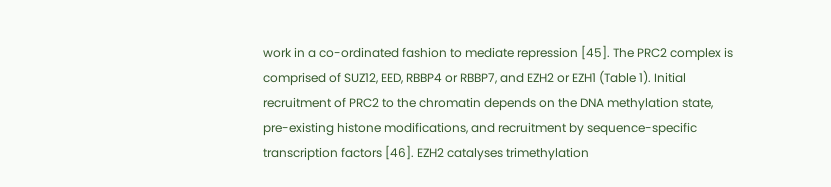work in a co-ordinated fashion to mediate repression [45]. The PRC2 complex is comprised of SUZ12, EED, RBBP4 or RBBP7, and EZH2 or EZH1 (Table 1). Initial recruitment of PRC2 to the chromatin depends on the DNA methylation state, pre-existing histone modifications, and recruitment by sequence-specific transcription factors [46]. EZH2 catalyses trimethylation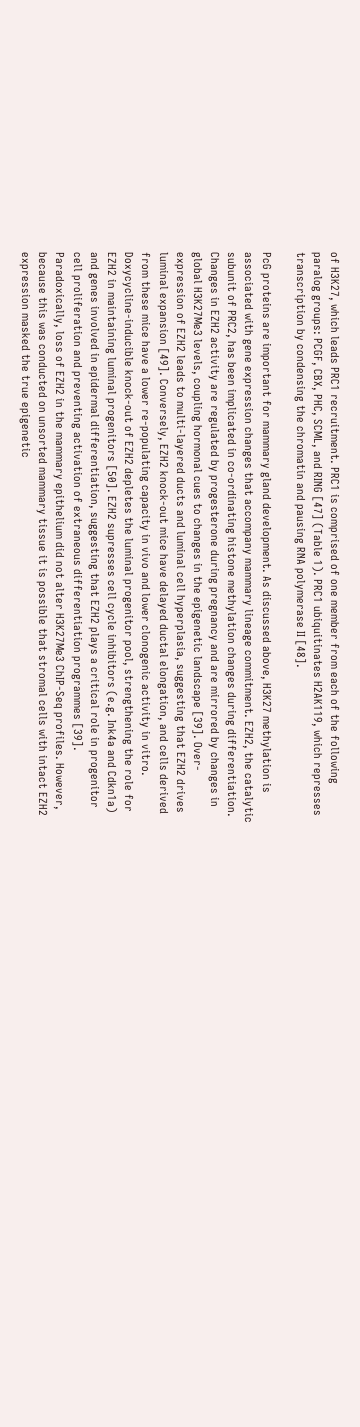of H3K27, which leads PRC1 recruitment. PRC1 is comprised of one member from each of the following paralog groups: PCGF, CBX, PHC, SCML, and RING [47] (Table 1). PRC1 ubiquitinates H2AK119, which represses transcription by condensing the chromatin and pausing RNA polymerase II [48].

PcG proteins are important for mammary gland development. As discussed above, H3K27 methylation is associated with gene expression changes that accompany mammary lineage commitment. EZH2, the catalytic subunit of PRC2, has been implicated in co-ordinating histone methylation changes during differentiation. Changes in EZH2 activity are regulated by progesterone during pregnancy and are mirrored by changes in global H3K27Me3 levels, coupling hormonal cues to changes in the epigenetic landscape [39]. Over-expression of EZH2 leads to multi-layered ducts and luminal cell hyperplasia, suggesting that EZH2 drives luminal expansion [49]. Conversely, EZH2 knock-out mice have delayed ductal elongation, and cells derived from these mice have a lower re-populating capacity in vivo and lower clonogenic activity in vitro. Doxycycline-inducible knock-out of EZH2 depletes the luminal progenitor pool, strengthening the role for EZH2 in maintaining luminal progenitors [50]. EZH2 supresses cell cycle inhibitors (e.g. Ink4a and Cdkn1a) and genes involved in epidermal differentiation, suggesting that EZH2 plays a critical role in progenitor cell proliferation and preventing activation of extraneous differentiation programmes [39]. Paradoxically, loss of EZH2 in the mammary epithelium did not alter H3K27Me3 ChIP-Seq profiles. However, because this was conducted on unsorted mammary tissue it is possible that stromal cells with intact EZH2 expression masked the true epigenetic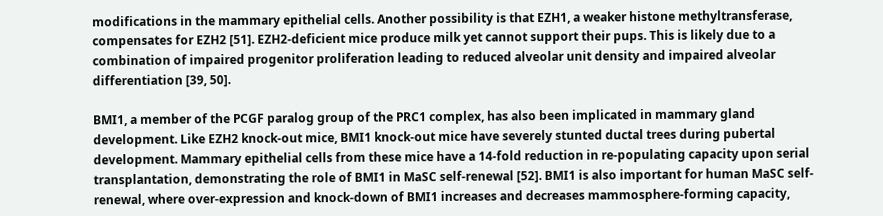modifications in the mammary epithelial cells. Another possibility is that EZH1, a weaker histone methyltransferase, compensates for EZH2 [51]. EZH2-deficient mice produce milk yet cannot support their pups. This is likely due to a combination of impaired progenitor proliferation leading to reduced alveolar unit density and impaired alveolar differentiation [39, 50].

BMI1, a member of the PCGF paralog group of the PRC1 complex, has also been implicated in mammary gland development. Like EZH2 knock-out mice, BMI1 knock-out mice have severely stunted ductal trees during pubertal development. Mammary epithelial cells from these mice have a 14-fold reduction in re-populating capacity upon serial transplantation, demonstrating the role of BMI1 in MaSC self-renewal [52]. BMI1 is also important for human MaSC self-renewal, where over-expression and knock-down of BMI1 increases and decreases mammosphere-forming capacity,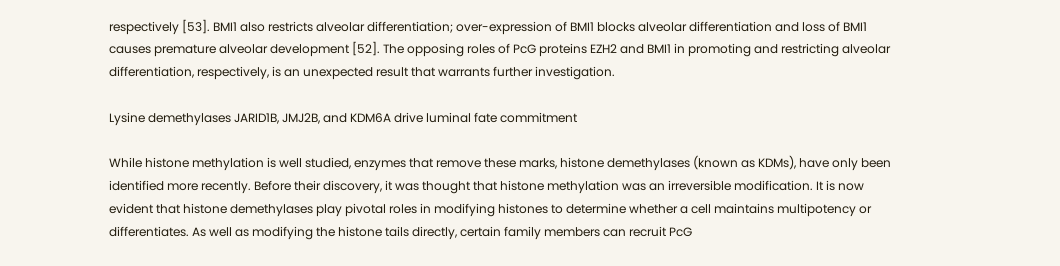respectively [53]. BMI1 also restricts alveolar differentiation; over-expression of BMI1 blocks alveolar differentiation and loss of BMI1 causes premature alveolar development [52]. The opposing roles of PcG proteins EZH2 and BMI1 in promoting and restricting alveolar differentiation, respectively, is an unexpected result that warrants further investigation.

Lysine demethylases JARID1B, JMJ2B, and KDM6A drive luminal fate commitment

While histone methylation is well studied, enzymes that remove these marks, histone demethylases (known as KDMs), have only been identified more recently. Before their discovery, it was thought that histone methylation was an irreversible modification. It is now evident that histone demethylases play pivotal roles in modifying histones to determine whether a cell maintains multipotency or differentiates. As well as modifying the histone tails directly, certain family members can recruit PcG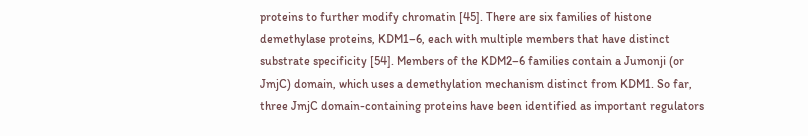proteins to further modify chromatin [45]. There are six families of histone demethylase proteins, KDM1–6, each with multiple members that have distinct substrate specificity [54]. Members of the KDM2–6 families contain a Jumonji (or JmjC) domain, which uses a demethylation mechanism distinct from KDM1. So far, three JmjC domain-containing proteins have been identified as important regulators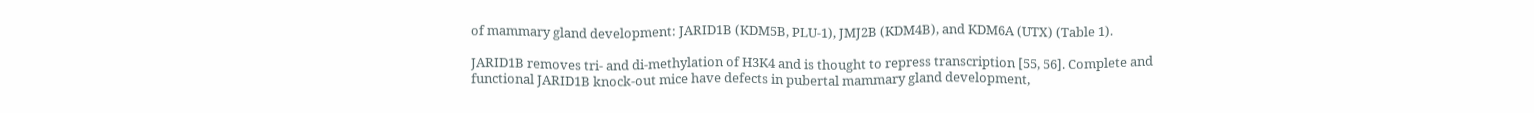of mammary gland development: JARID1B (KDM5B, PLU-1), JMJ2B (KDM4B), and KDM6A (UTX) (Table 1).

JARID1B removes tri- and di-methylation of H3K4 and is thought to repress transcription [55, 56]. Complete and functional JARID1B knock-out mice have defects in pubertal mammary gland development,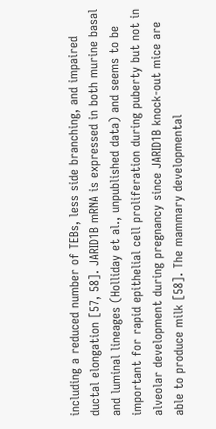including a reduced number of TEBs, less side branching, and impaired ductal elongation [57, 58]. JARID1B mRNA is expressed in both murine basal and luminal lineages (Holliday et al., unpublished data) and seems to be important for rapid epithelial cell proliferation during puberty but not in alveolar development during pregnancy since JARID1B knock-out mice are able to produce milk [58]. The mammary developmental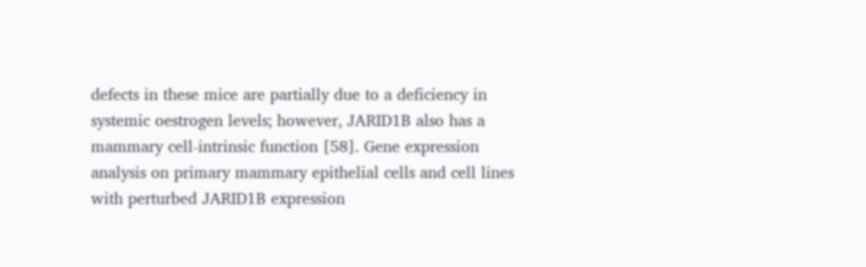defects in these mice are partially due to a deficiency in systemic oestrogen levels; however, JARID1B also has a mammary cell-intrinsic function [58]. Gene expression analysis on primary mammary epithelial cells and cell lines with perturbed JARID1B expression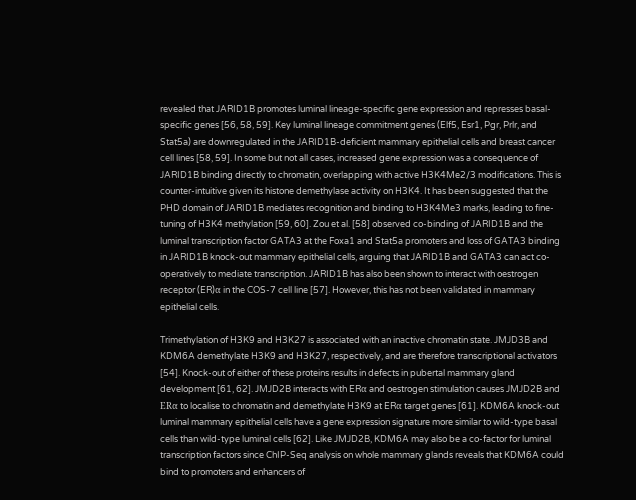revealed that JARID1B promotes luminal lineage-specific gene expression and represses basal-specific genes [56, 58, 59]. Key luminal lineage commitment genes (Elf5, Esr1, Pgr, Prlr, and Stat5a) are downregulated in the JARID1B-deficient mammary epithelial cells and breast cancer cell lines [58, 59]. In some but not all cases, increased gene expression was a consequence of JARID1B binding directly to chromatin, overlapping with active H3K4Me2/3 modifications. This is counter-intuitive given its histone demethylase activity on H3K4. It has been suggested that the PHD domain of JARID1B mediates recognition and binding to H3K4Me3 marks, leading to fine-tuning of H3K4 methylation [59, 60]. Zou et al. [58] observed co-binding of JARID1B and the luminal transcription factor GATA3 at the Foxa1 and Stat5a promoters and loss of GATA3 binding in JARID1B knock-out mammary epithelial cells, arguing that JARID1B and GATA3 can act co-operatively to mediate transcription. JARID1B has also been shown to interact with oestrogen receptor (ER)α in the COS-7 cell line [57]. However, this has not been validated in mammary epithelial cells.

Trimethylation of H3K9 and H3K27 is associated with an inactive chromatin state. JMJD3B and KDM6A demethylate H3K9 and H3K27, respectively, and are therefore transcriptional activators [54]. Knock-out of either of these proteins results in defects in pubertal mammary gland development [61, 62]. JMJD2B interacts with ERα and oestrogen stimulation causes JMJD2B and ERα to localise to chromatin and demethylate H3K9 at ERα target genes [61]. KDM6A knock-out luminal mammary epithelial cells have a gene expression signature more similar to wild-type basal cells than wild-type luminal cells [62]. Like JMJD2B, KDM6A may also be a co-factor for luminal transcription factors since ChIP-Seq analysis on whole mammary glands reveals that KDM6A could bind to promoters and enhancers of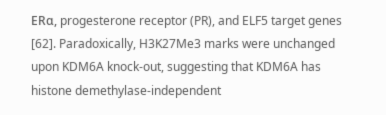ERα, progesterone receptor (PR), and ELF5 target genes [62]. Paradoxically, H3K27Me3 marks were unchanged upon KDM6A knock-out, suggesting that KDM6A has histone demethylase-independent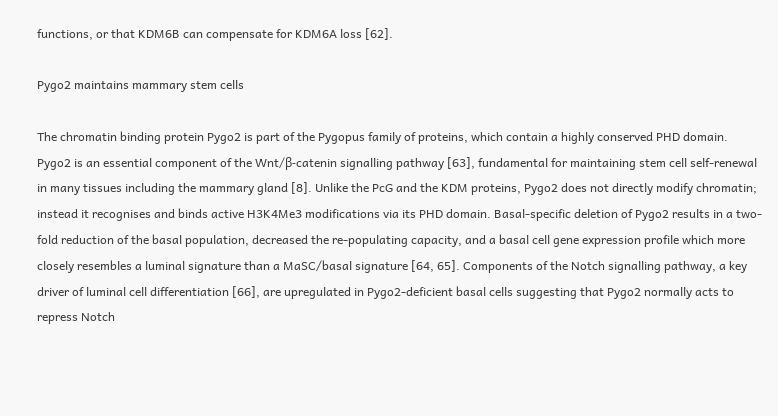functions, or that KDM6B can compensate for KDM6A loss [62].

Pygo2 maintains mammary stem cells

The chromatin binding protein Pygo2 is part of the Pygopus family of proteins, which contain a highly conserved PHD domain. Pygo2 is an essential component of the Wnt/β-catenin signalling pathway [63], fundamental for maintaining stem cell self-renewal in many tissues including the mammary gland [8]. Unlike the PcG and the KDM proteins, Pygo2 does not directly modify chromatin; instead it recognises and binds active H3K4Me3 modifications via its PHD domain. Basal-specific deletion of Pygo2 results in a two-fold reduction of the basal population, decreased the re-populating capacity, and a basal cell gene expression profile which more closely resembles a luminal signature than a MaSC/basal signature [64, 65]. Components of the Notch signalling pathway, a key driver of luminal cell differentiation [66], are upregulated in Pygo2-deficient basal cells suggesting that Pygo2 normally acts to repress Notch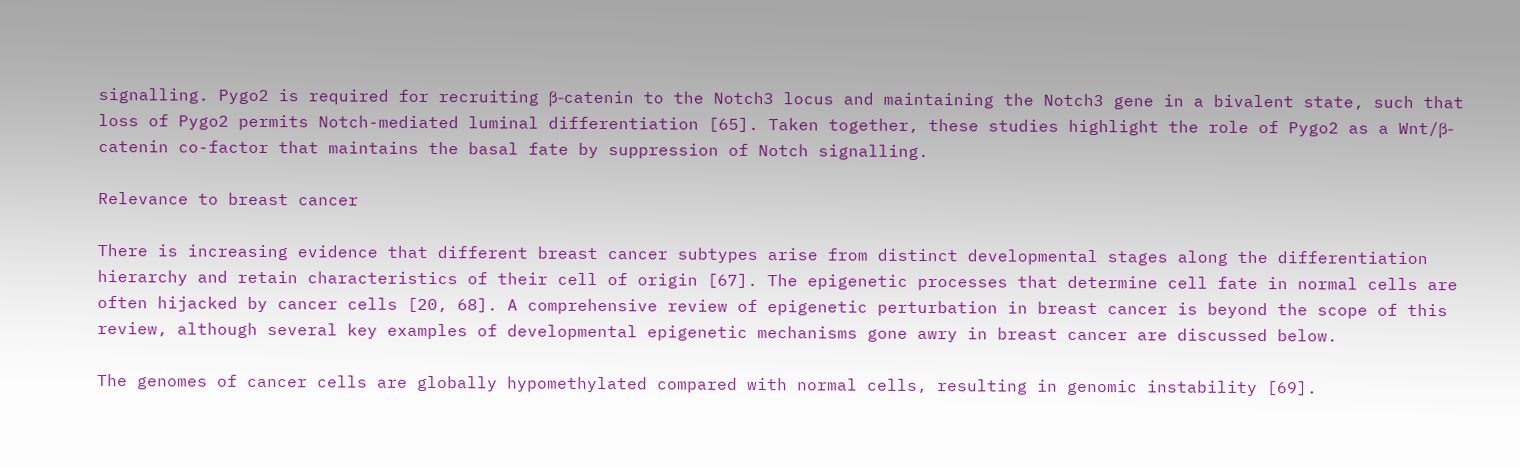signalling. Pygo2 is required for recruiting β-catenin to the Notch3 locus and maintaining the Notch3 gene in a bivalent state, such that loss of Pygo2 permits Notch-mediated luminal differentiation [65]. Taken together, these studies highlight the role of Pygo2 as a Wnt/β-catenin co-factor that maintains the basal fate by suppression of Notch signalling.

Relevance to breast cancer

There is increasing evidence that different breast cancer subtypes arise from distinct developmental stages along the differentiation hierarchy and retain characteristics of their cell of origin [67]. The epigenetic processes that determine cell fate in normal cells are often hijacked by cancer cells [20, 68]. A comprehensive review of epigenetic perturbation in breast cancer is beyond the scope of this review, although several key examples of developmental epigenetic mechanisms gone awry in breast cancer are discussed below.

The genomes of cancer cells are globally hypomethylated compared with normal cells, resulting in genomic instability [69].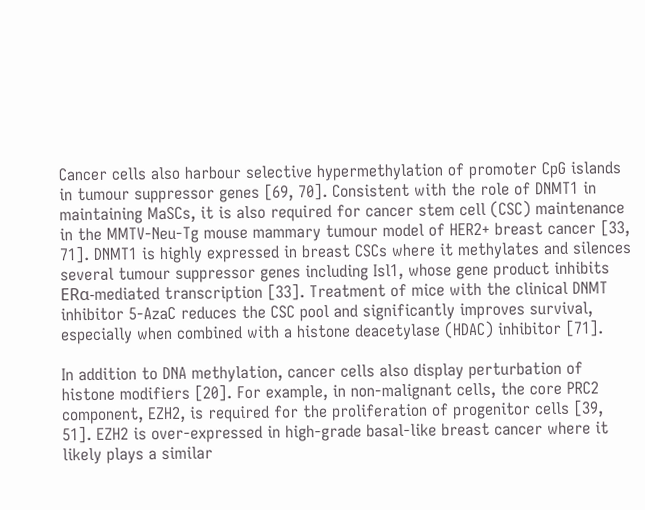Cancer cells also harbour selective hypermethylation of promoter CpG islands in tumour suppressor genes [69, 70]. Consistent with the role of DNMT1 in maintaining MaSCs, it is also required for cancer stem cell (CSC) maintenance in the MMTV-Neu-Tg mouse mammary tumour model of HER2+ breast cancer [33, 71]. DNMT1 is highly expressed in breast CSCs where it methylates and silences several tumour suppressor genes including Isl1, whose gene product inhibits ERα-mediated transcription [33]. Treatment of mice with the clinical DNMT inhibitor 5-AzaC reduces the CSC pool and significantly improves survival, especially when combined with a histone deacetylase (HDAC) inhibitor [71].

In addition to DNA methylation, cancer cells also display perturbation of histone modifiers [20]. For example, in non-malignant cells, the core PRC2 component, EZH2, is required for the proliferation of progenitor cells [39, 51]. EZH2 is over-expressed in high-grade basal-like breast cancer where it likely plays a similar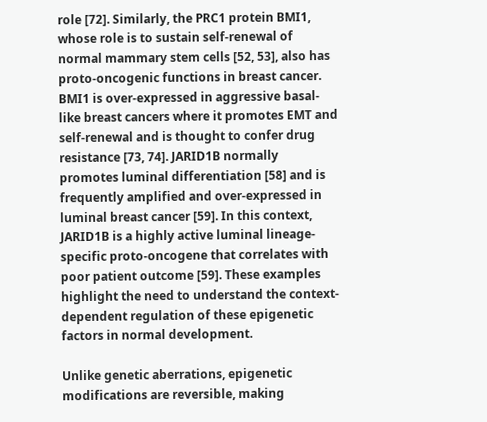role [72]. Similarly, the PRC1 protein BMI1, whose role is to sustain self-renewal of normal mammary stem cells [52, 53], also has proto-oncogenic functions in breast cancer. BMI1 is over-expressed in aggressive basal-like breast cancers where it promotes EMT and self-renewal and is thought to confer drug resistance [73, 74]. JARID1B normally promotes luminal differentiation [58] and is frequently amplified and over-expressed in luminal breast cancer [59]. In this context, JARID1B is a highly active luminal lineage-specific proto-oncogene that correlates with poor patient outcome [59]. These examples highlight the need to understand the context-dependent regulation of these epigenetic factors in normal development.

Unlike genetic aberrations, epigenetic modifications are reversible, making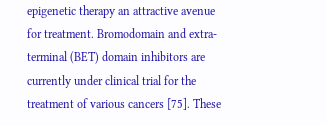epigenetic therapy an attractive avenue for treatment. Bromodomain and extra-terminal (BET) domain inhibitors are currently under clinical trial for the treatment of various cancers [75]. These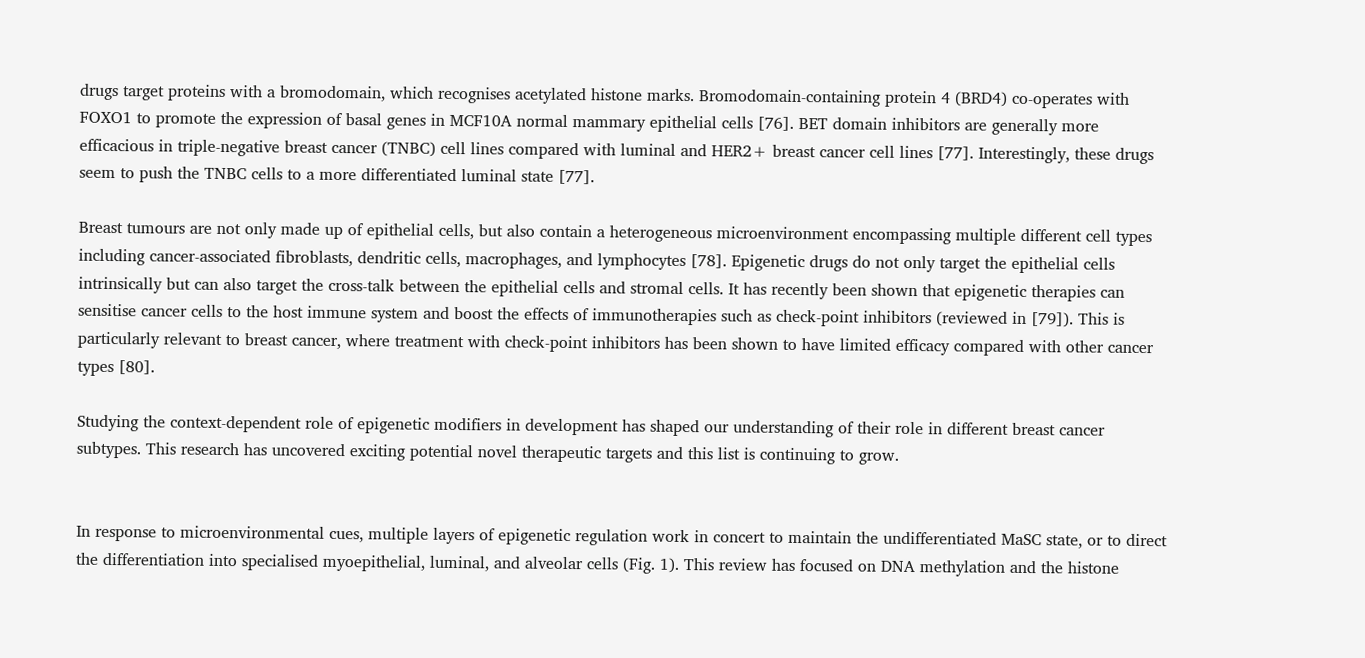drugs target proteins with a bromodomain, which recognises acetylated histone marks. Bromodomain-containing protein 4 (BRD4) co-operates with FOXO1 to promote the expression of basal genes in MCF10A normal mammary epithelial cells [76]. BET domain inhibitors are generally more efficacious in triple-negative breast cancer (TNBC) cell lines compared with luminal and HER2+ breast cancer cell lines [77]. Interestingly, these drugs seem to push the TNBC cells to a more differentiated luminal state [77].

Breast tumours are not only made up of epithelial cells, but also contain a heterogeneous microenvironment encompassing multiple different cell types including cancer-associated fibroblasts, dendritic cells, macrophages, and lymphocytes [78]. Epigenetic drugs do not only target the epithelial cells intrinsically but can also target the cross-talk between the epithelial cells and stromal cells. It has recently been shown that epigenetic therapies can sensitise cancer cells to the host immune system and boost the effects of immunotherapies such as check-point inhibitors (reviewed in [79]). This is particularly relevant to breast cancer, where treatment with check-point inhibitors has been shown to have limited efficacy compared with other cancer types [80].

Studying the context-dependent role of epigenetic modifiers in development has shaped our understanding of their role in different breast cancer subtypes. This research has uncovered exciting potential novel therapeutic targets and this list is continuing to grow.


In response to microenvironmental cues, multiple layers of epigenetic regulation work in concert to maintain the undifferentiated MaSC state, or to direct the differentiation into specialised myoepithelial, luminal, and alveolar cells (Fig. 1). This review has focused on DNA methylation and the histone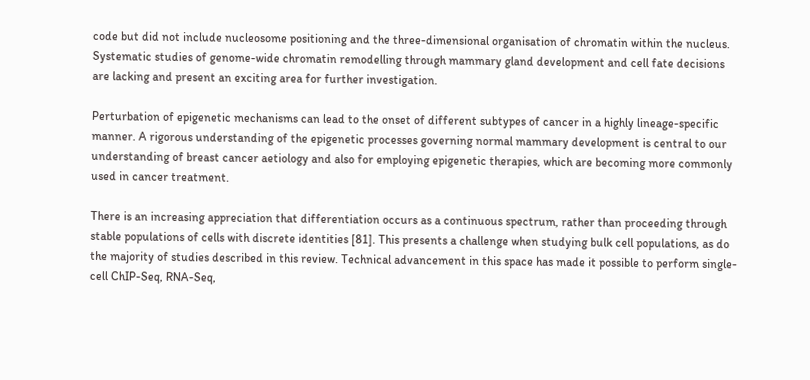code but did not include nucleosome positioning and the three-dimensional organisation of chromatin within the nucleus. Systematic studies of genome-wide chromatin remodelling through mammary gland development and cell fate decisions are lacking and present an exciting area for further investigation.

Perturbation of epigenetic mechanisms can lead to the onset of different subtypes of cancer in a highly lineage-specific manner. A rigorous understanding of the epigenetic processes governing normal mammary development is central to our understanding of breast cancer aetiology and also for employing epigenetic therapies, which are becoming more commonly used in cancer treatment.

There is an increasing appreciation that differentiation occurs as a continuous spectrum, rather than proceeding through stable populations of cells with discrete identities [81]. This presents a challenge when studying bulk cell populations, as do the majority of studies described in this review. Technical advancement in this space has made it possible to perform single-cell ChIP-Seq, RNA-Seq,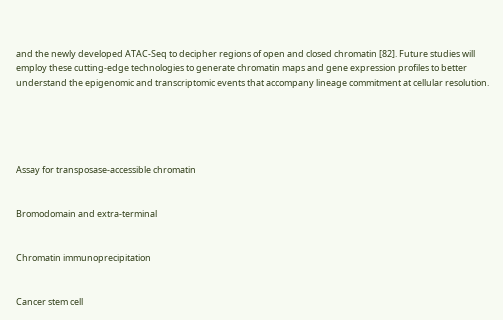and the newly developed ATAC-Seq to decipher regions of open and closed chromatin [82]. Future studies will employ these cutting-edge technologies to generate chromatin maps and gene expression profiles to better understand the epigenomic and transcriptomic events that accompany lineage commitment at cellular resolution.





Assay for transposase-accessible chromatin


Bromodomain and extra-terminal


Chromatin immunoprecipitation


Cancer stem cell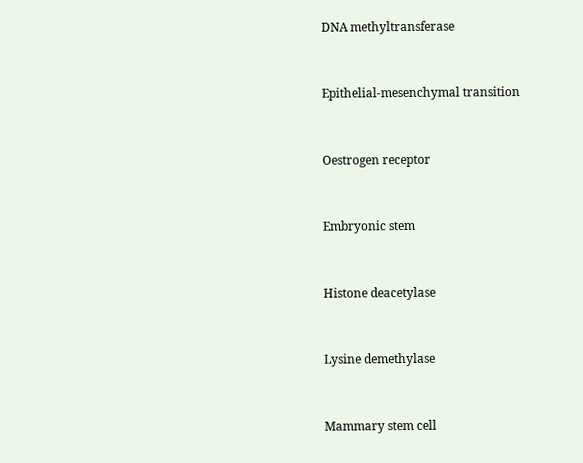DNA methyltransferase


Epithelial-mesenchymal transition


Oestrogen receptor


Embryonic stem


Histone deacetylase


Lysine demethylase


Mammary stem cell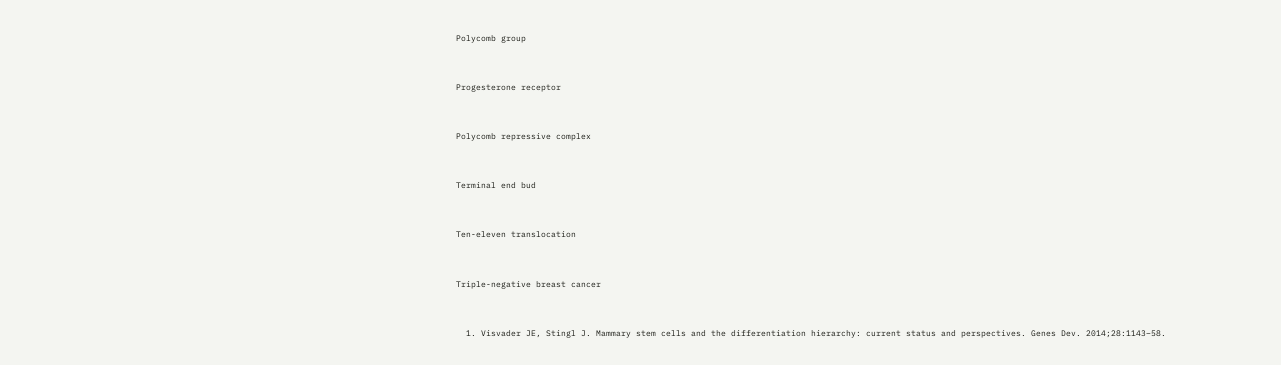Polycomb group


Progesterone receptor


Polycomb repressive complex


Terminal end bud


Ten-eleven translocation


Triple-negative breast cancer


  1. Visvader JE, Stingl J. Mammary stem cells and the differentiation hierarchy: current status and perspectives. Genes Dev. 2014;28:1143–58.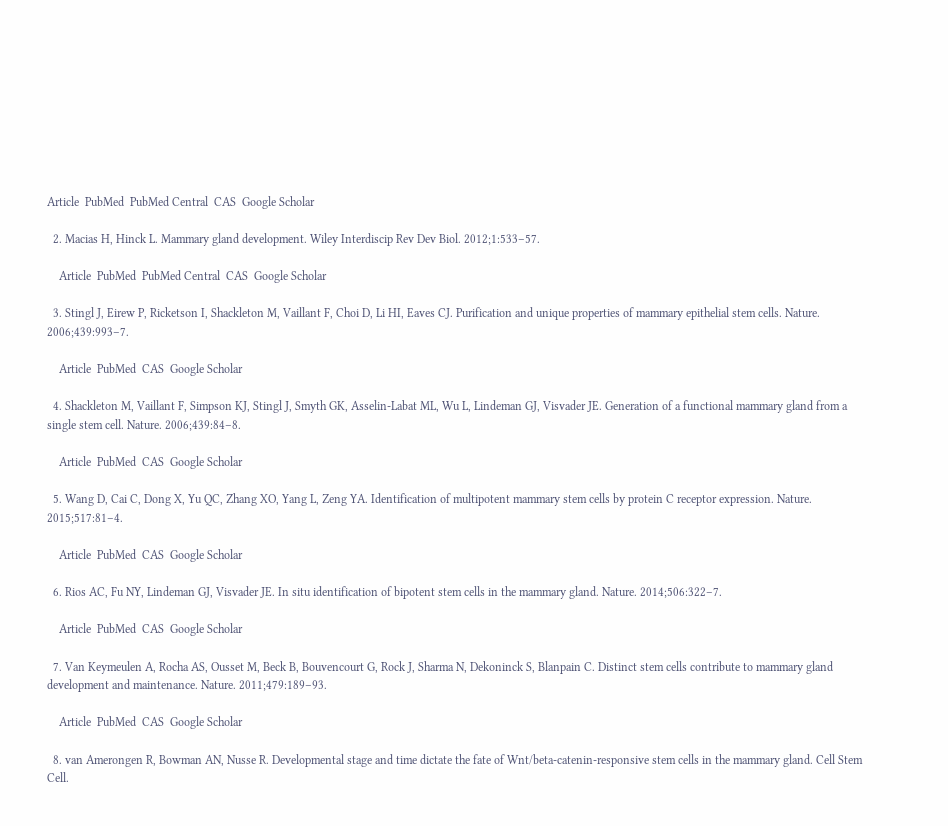Article  PubMed  PubMed Central  CAS  Google Scholar

  2. Macias H, Hinck L. Mammary gland development. Wiley Interdiscip Rev Dev Biol. 2012;1:533–57.

    Article  PubMed  PubMed Central  CAS  Google Scholar

  3. Stingl J, Eirew P, Ricketson I, Shackleton M, Vaillant F, Choi D, Li HI, Eaves CJ. Purification and unique properties of mammary epithelial stem cells. Nature. 2006;439:993–7.

    Article  PubMed  CAS  Google Scholar

  4. Shackleton M, Vaillant F, Simpson KJ, Stingl J, Smyth GK, Asselin-Labat ML, Wu L, Lindeman GJ, Visvader JE. Generation of a functional mammary gland from a single stem cell. Nature. 2006;439:84–8.

    Article  PubMed  CAS  Google Scholar

  5. Wang D, Cai C, Dong X, Yu QC, Zhang XO, Yang L, Zeng YA. Identification of multipotent mammary stem cells by protein C receptor expression. Nature. 2015;517:81–4.

    Article  PubMed  CAS  Google Scholar

  6. Rios AC, Fu NY, Lindeman GJ, Visvader JE. In situ identification of bipotent stem cells in the mammary gland. Nature. 2014;506:322–7.

    Article  PubMed  CAS  Google Scholar

  7. Van Keymeulen A, Rocha AS, Ousset M, Beck B, Bouvencourt G, Rock J, Sharma N, Dekoninck S, Blanpain C. Distinct stem cells contribute to mammary gland development and maintenance. Nature. 2011;479:189–93.

    Article  PubMed  CAS  Google Scholar

  8. van Amerongen R, Bowman AN, Nusse R. Developmental stage and time dictate the fate of Wnt/beta-catenin-responsive stem cells in the mammary gland. Cell Stem Cell.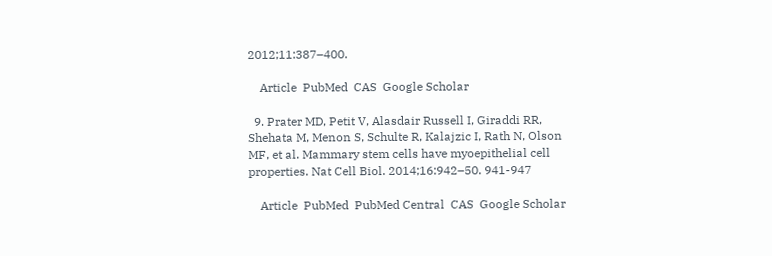2012;11:387–400.

    Article  PubMed  CAS  Google Scholar

  9. Prater MD, Petit V, Alasdair Russell I, Giraddi RR, Shehata M, Menon S, Schulte R, Kalajzic I, Rath N, Olson MF, et al. Mammary stem cells have myoepithelial cell properties. Nat Cell Biol. 2014;16:942–50. 941-947

    Article  PubMed  PubMed Central  CAS  Google Scholar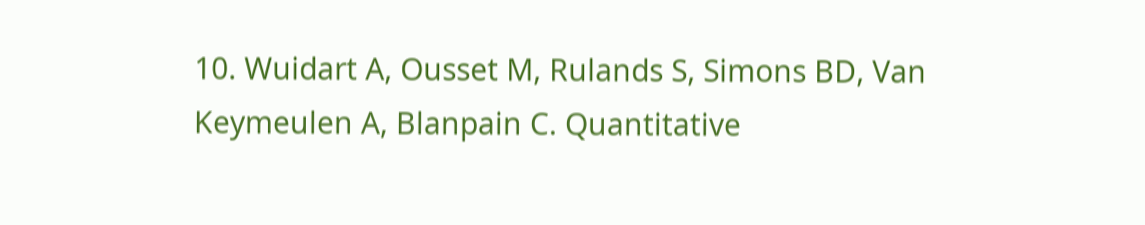10. Wuidart A, Ousset M, Rulands S, Simons BD, Van Keymeulen A, Blanpain C. Quantitative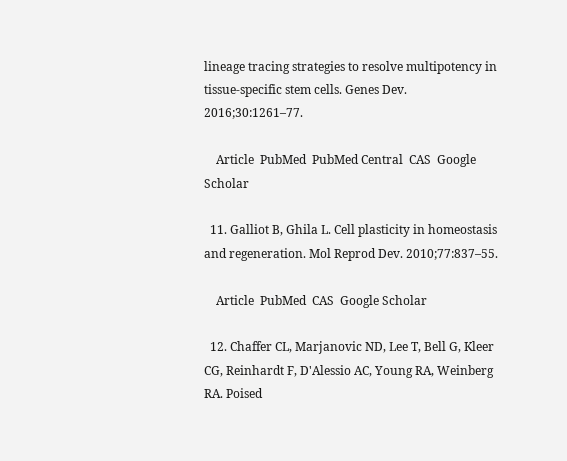lineage tracing strategies to resolve multipotency in tissue-specific stem cells. Genes Dev. 2016;30:1261–77.

    Article  PubMed  PubMed Central  CAS  Google Scholar

  11. Galliot B, Ghila L. Cell plasticity in homeostasis and regeneration. Mol Reprod Dev. 2010;77:837–55.

    Article  PubMed  CAS  Google Scholar

  12. Chaffer CL, Marjanovic ND, Lee T, Bell G, Kleer CG, Reinhardt F, D'Alessio AC, Young RA, Weinberg RA. Poised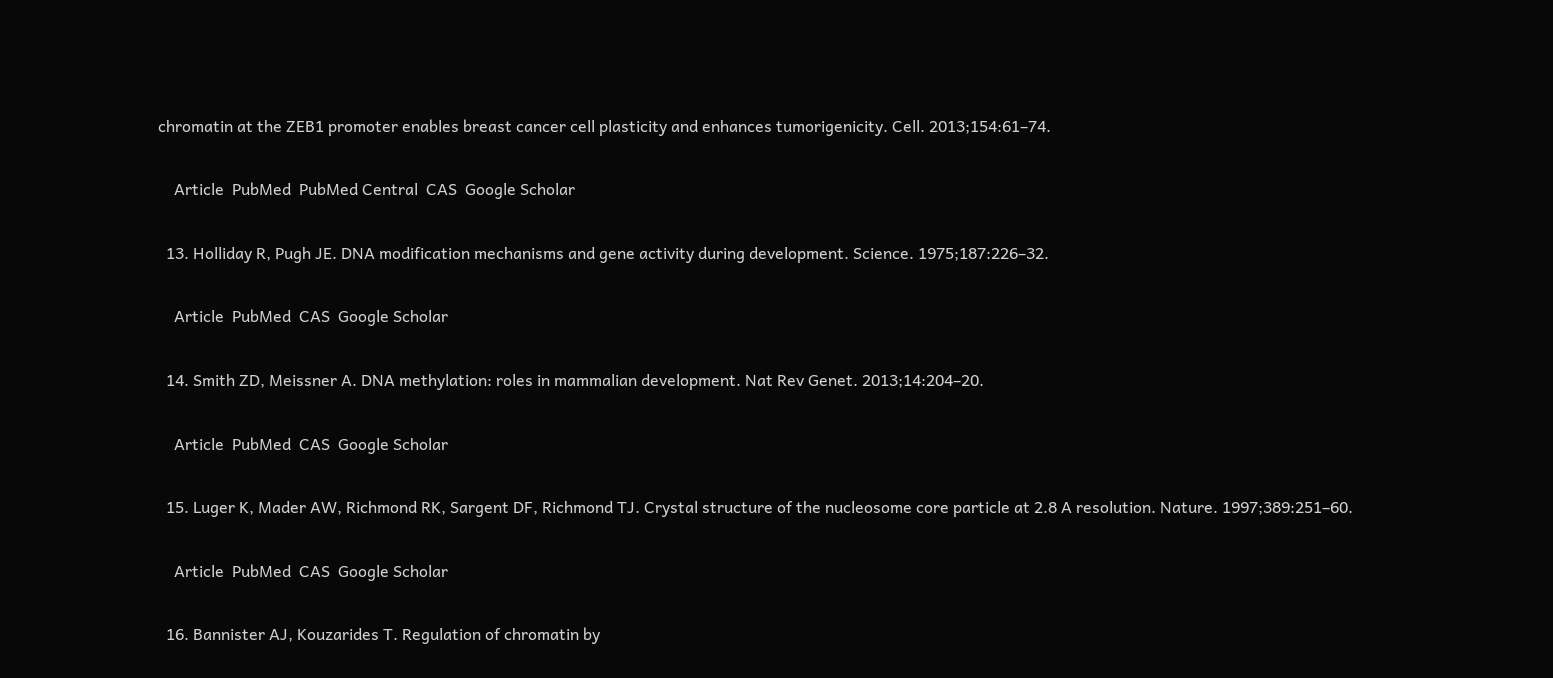chromatin at the ZEB1 promoter enables breast cancer cell plasticity and enhances tumorigenicity. Cell. 2013;154:61–74.

    Article  PubMed  PubMed Central  CAS  Google Scholar

  13. Holliday R, Pugh JE. DNA modification mechanisms and gene activity during development. Science. 1975;187:226–32.

    Article  PubMed  CAS  Google Scholar

  14. Smith ZD, Meissner A. DNA methylation: roles in mammalian development. Nat Rev Genet. 2013;14:204–20.

    Article  PubMed  CAS  Google Scholar

  15. Luger K, Mader AW, Richmond RK, Sargent DF, Richmond TJ. Crystal structure of the nucleosome core particle at 2.8 A resolution. Nature. 1997;389:251–60.

    Article  PubMed  CAS  Google Scholar

  16. Bannister AJ, Kouzarides T. Regulation of chromatin by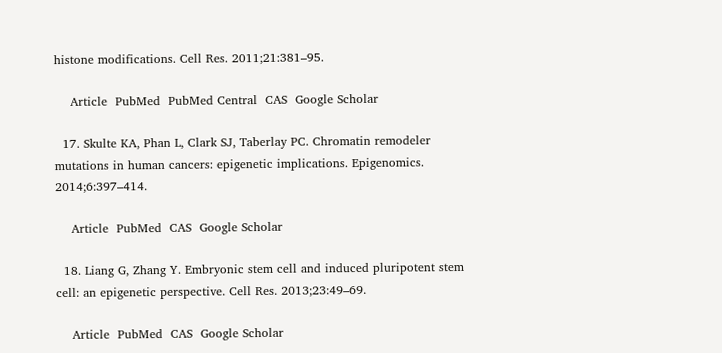histone modifications. Cell Res. 2011;21:381–95.

    Article  PubMed  PubMed Central  CAS  Google Scholar

  17. Skulte KA, Phan L, Clark SJ, Taberlay PC. Chromatin remodeler mutations in human cancers: epigenetic implications. Epigenomics. 2014;6:397–414.

    Article  PubMed  CAS  Google Scholar

  18. Liang G, Zhang Y. Embryonic stem cell and induced pluripotent stem cell: an epigenetic perspective. Cell Res. 2013;23:49–69.

    Article  PubMed  CAS  Google Scholar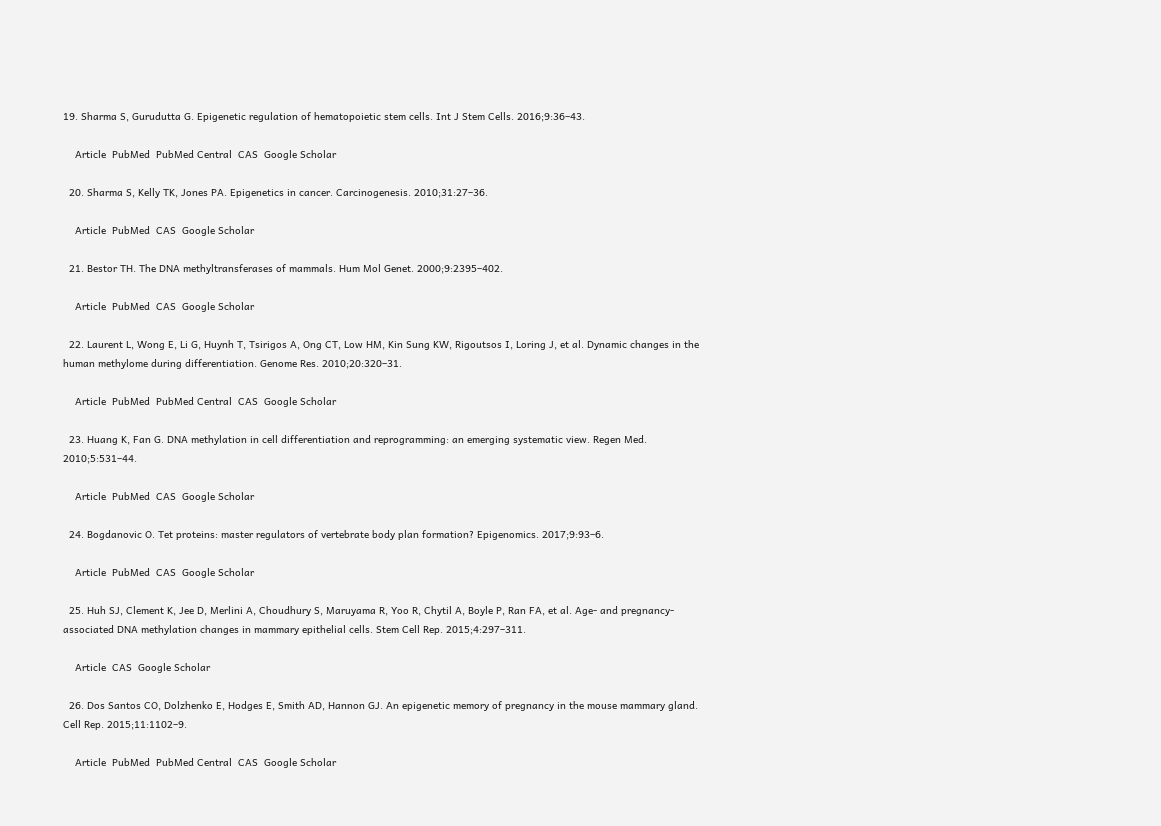19. Sharma S, Gurudutta G. Epigenetic regulation of hematopoietic stem cells. Int J Stem Cells. 2016;9:36–43.

    Article  PubMed  PubMed Central  CAS  Google Scholar

  20. Sharma S, Kelly TK, Jones PA. Epigenetics in cancer. Carcinogenesis. 2010;31:27–36.

    Article  PubMed  CAS  Google Scholar

  21. Bestor TH. The DNA methyltransferases of mammals. Hum Mol Genet. 2000;9:2395–402.

    Article  PubMed  CAS  Google Scholar

  22. Laurent L, Wong E, Li G, Huynh T, Tsirigos A, Ong CT, Low HM, Kin Sung KW, Rigoutsos I, Loring J, et al. Dynamic changes in the human methylome during differentiation. Genome Res. 2010;20:320–31.

    Article  PubMed  PubMed Central  CAS  Google Scholar

  23. Huang K, Fan G. DNA methylation in cell differentiation and reprogramming: an emerging systematic view. Regen Med. 2010;5:531–44.

    Article  PubMed  CAS  Google Scholar

  24. Bogdanovic O. Tet proteins: master regulators of vertebrate body plan formation? Epigenomics. 2017;9:93–6.

    Article  PubMed  CAS  Google Scholar

  25. Huh SJ, Clement K, Jee D, Merlini A, Choudhury S, Maruyama R, Yoo R, Chytil A, Boyle P, Ran FA, et al. Age- and pregnancy-associated DNA methylation changes in mammary epithelial cells. Stem Cell Rep. 2015;4:297–311.

    Article  CAS  Google Scholar

  26. Dos Santos CO, Dolzhenko E, Hodges E, Smith AD, Hannon GJ. An epigenetic memory of pregnancy in the mouse mammary gland. Cell Rep. 2015;11:1102–9.

    Article  PubMed  PubMed Central  CAS  Google Scholar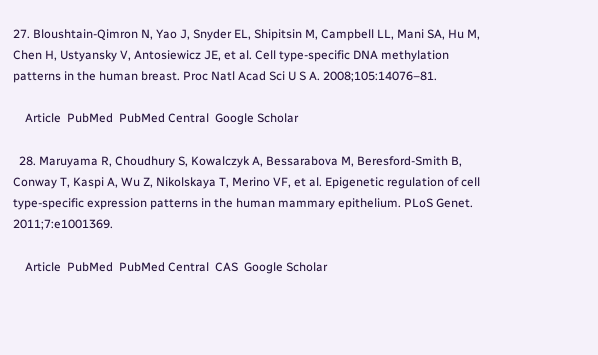27. Bloushtain-Qimron N, Yao J, Snyder EL, Shipitsin M, Campbell LL, Mani SA, Hu M, Chen H, Ustyansky V, Antosiewicz JE, et al. Cell type-specific DNA methylation patterns in the human breast. Proc Natl Acad Sci U S A. 2008;105:14076–81.

    Article  PubMed  PubMed Central  Google Scholar

  28. Maruyama R, Choudhury S, Kowalczyk A, Bessarabova M, Beresford-Smith B, Conway T, Kaspi A, Wu Z, Nikolskaya T, Merino VF, et al. Epigenetic regulation of cell type-specific expression patterns in the human mammary epithelium. PLoS Genet. 2011;7:e1001369.

    Article  PubMed  PubMed Central  CAS  Google Scholar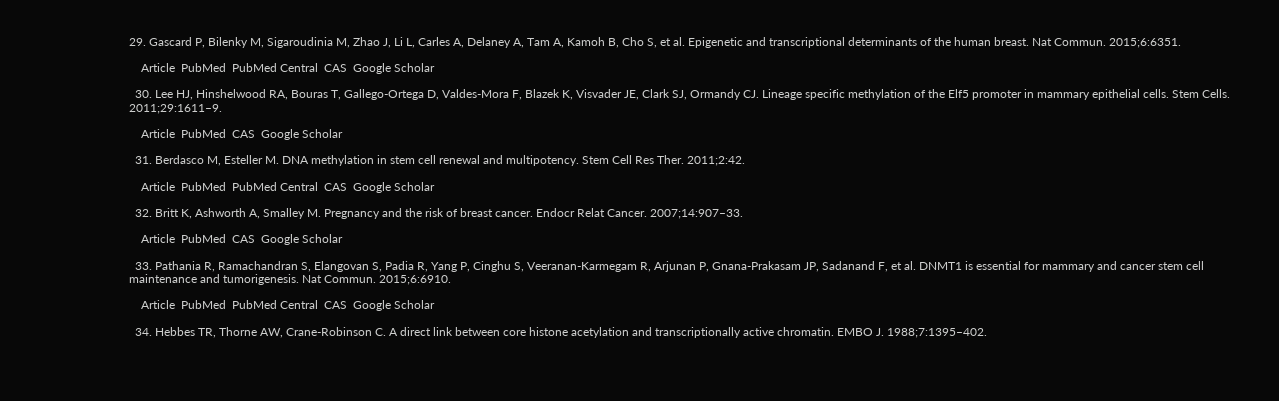29. Gascard P, Bilenky M, Sigaroudinia M, Zhao J, Li L, Carles A, Delaney A, Tam A, Kamoh B, Cho S, et al. Epigenetic and transcriptional determinants of the human breast. Nat Commun. 2015;6:6351.

    Article  PubMed  PubMed Central  CAS  Google Scholar

  30. Lee HJ, Hinshelwood RA, Bouras T, Gallego-Ortega D, Valdes-Mora F, Blazek K, Visvader JE, Clark SJ, Ormandy CJ. Lineage specific methylation of the Elf5 promoter in mammary epithelial cells. Stem Cells. 2011;29:1611–9.

    Article  PubMed  CAS  Google Scholar

  31. Berdasco M, Esteller M. DNA methylation in stem cell renewal and multipotency. Stem Cell Res Ther. 2011;2:42.

    Article  PubMed  PubMed Central  CAS  Google Scholar

  32. Britt K, Ashworth A, Smalley M. Pregnancy and the risk of breast cancer. Endocr Relat Cancer. 2007;14:907–33.

    Article  PubMed  CAS  Google Scholar

  33. Pathania R, Ramachandran S, Elangovan S, Padia R, Yang P, Cinghu S, Veeranan-Karmegam R, Arjunan P, Gnana-Prakasam JP, Sadanand F, et al. DNMT1 is essential for mammary and cancer stem cell maintenance and tumorigenesis. Nat Commun. 2015;6:6910.

    Article  PubMed  PubMed Central  CAS  Google Scholar

  34. Hebbes TR, Thorne AW, Crane-Robinson C. A direct link between core histone acetylation and transcriptionally active chromatin. EMBO J. 1988;7:1395–402.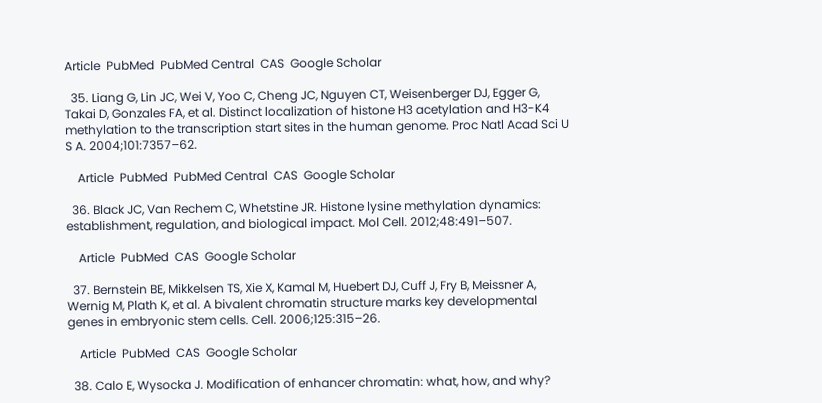Article  PubMed  PubMed Central  CAS  Google Scholar

  35. Liang G, Lin JC, Wei V, Yoo C, Cheng JC, Nguyen CT, Weisenberger DJ, Egger G, Takai D, Gonzales FA, et al. Distinct localization of histone H3 acetylation and H3-K4 methylation to the transcription start sites in the human genome. Proc Natl Acad Sci U S A. 2004;101:7357–62.

    Article  PubMed  PubMed Central  CAS  Google Scholar

  36. Black JC, Van Rechem C, Whetstine JR. Histone lysine methylation dynamics: establishment, regulation, and biological impact. Mol Cell. 2012;48:491–507.

    Article  PubMed  CAS  Google Scholar

  37. Bernstein BE, Mikkelsen TS, Xie X, Kamal M, Huebert DJ, Cuff J, Fry B, Meissner A, Wernig M, Plath K, et al. A bivalent chromatin structure marks key developmental genes in embryonic stem cells. Cell. 2006;125:315–26.

    Article  PubMed  CAS  Google Scholar

  38. Calo E, Wysocka J. Modification of enhancer chromatin: what, how, and why?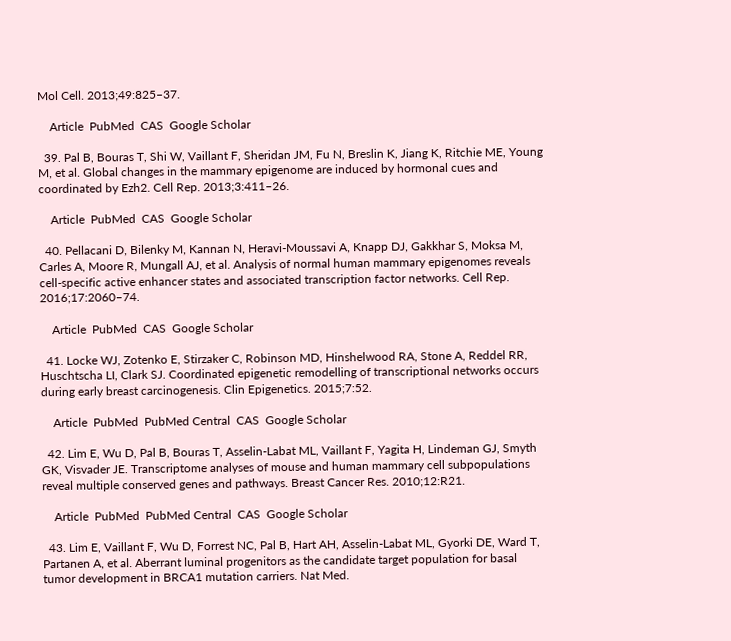Mol Cell. 2013;49:825–37.

    Article  PubMed  CAS  Google Scholar

  39. Pal B, Bouras T, Shi W, Vaillant F, Sheridan JM, Fu N, Breslin K, Jiang K, Ritchie ME, Young M, et al. Global changes in the mammary epigenome are induced by hormonal cues and coordinated by Ezh2. Cell Rep. 2013;3:411–26.

    Article  PubMed  CAS  Google Scholar

  40. Pellacani D, Bilenky M, Kannan N, Heravi-Moussavi A, Knapp DJ, Gakkhar S, Moksa M, Carles A, Moore R, Mungall AJ, et al. Analysis of normal human mammary epigenomes reveals cell-specific active enhancer states and associated transcription factor networks. Cell Rep. 2016;17:2060–74.

    Article  PubMed  CAS  Google Scholar

  41. Locke WJ, Zotenko E, Stirzaker C, Robinson MD, Hinshelwood RA, Stone A, Reddel RR, Huschtscha LI, Clark SJ. Coordinated epigenetic remodelling of transcriptional networks occurs during early breast carcinogenesis. Clin Epigenetics. 2015;7:52.

    Article  PubMed  PubMed Central  CAS  Google Scholar

  42. Lim E, Wu D, Pal B, Bouras T, Asselin-Labat ML, Vaillant F, Yagita H, Lindeman GJ, Smyth GK, Visvader JE. Transcriptome analyses of mouse and human mammary cell subpopulations reveal multiple conserved genes and pathways. Breast Cancer Res. 2010;12:R21.

    Article  PubMed  PubMed Central  CAS  Google Scholar

  43. Lim E, Vaillant F, Wu D, Forrest NC, Pal B, Hart AH, Asselin-Labat ML, Gyorki DE, Ward T, Partanen A, et al. Aberrant luminal progenitors as the candidate target population for basal tumor development in BRCA1 mutation carriers. Nat Med.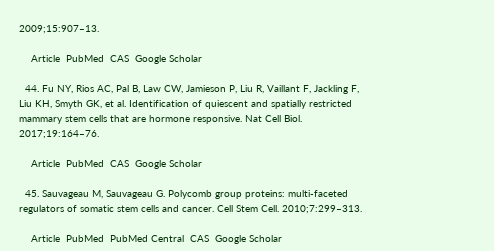2009;15:907–13.

    Article  PubMed  CAS  Google Scholar

  44. Fu NY, Rios AC, Pal B, Law CW, Jamieson P, Liu R, Vaillant F, Jackling F, Liu KH, Smyth GK, et al. Identification of quiescent and spatially restricted mammary stem cells that are hormone responsive. Nat Cell Biol. 2017;19:164–76.

    Article  PubMed  CAS  Google Scholar

  45. Sauvageau M, Sauvageau G. Polycomb group proteins: multi-faceted regulators of somatic stem cells and cancer. Cell Stem Cell. 2010;7:299–313.

    Article  PubMed  PubMed Central  CAS  Google Scholar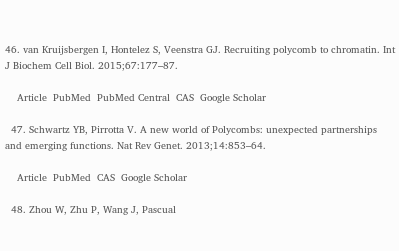46. van Kruijsbergen I, Hontelez S, Veenstra GJ. Recruiting polycomb to chromatin. Int J Biochem Cell Biol. 2015;67:177–87.

    Article  PubMed  PubMed Central  CAS  Google Scholar

  47. Schwartz YB, Pirrotta V. A new world of Polycombs: unexpected partnerships and emerging functions. Nat Rev Genet. 2013;14:853–64.

    Article  PubMed  CAS  Google Scholar

  48. Zhou W, Zhu P, Wang J, Pascual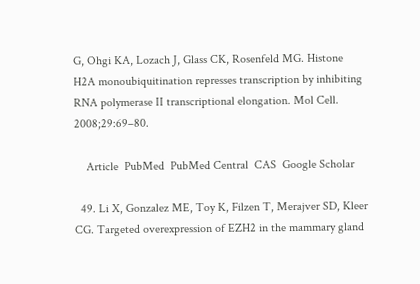G, Ohgi KA, Lozach J, Glass CK, Rosenfeld MG. Histone H2A monoubiquitination represses transcription by inhibiting RNA polymerase II transcriptional elongation. Mol Cell. 2008;29:69–80.

    Article  PubMed  PubMed Central  CAS  Google Scholar

  49. Li X, Gonzalez ME, Toy K, Filzen T, Merajver SD, Kleer CG. Targeted overexpression of EZH2 in the mammary gland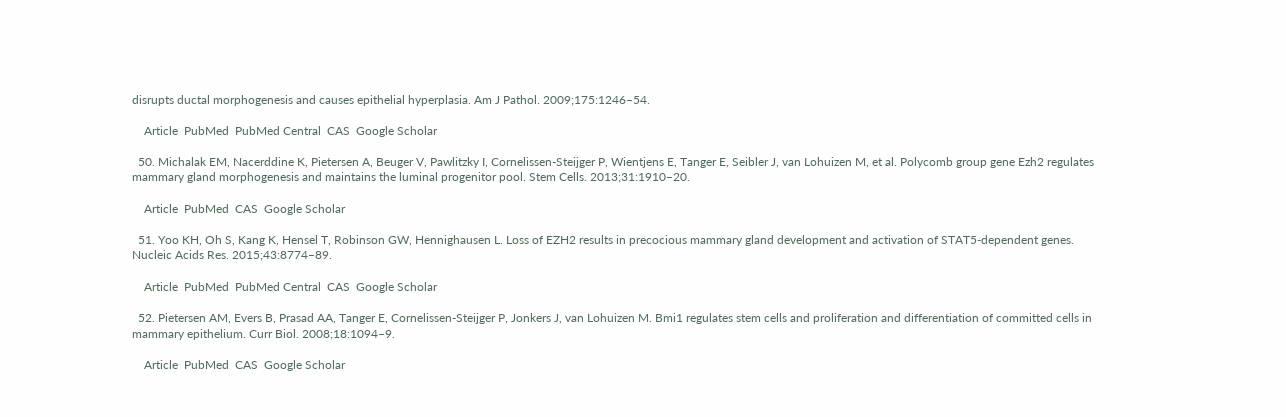disrupts ductal morphogenesis and causes epithelial hyperplasia. Am J Pathol. 2009;175:1246–54.

    Article  PubMed  PubMed Central  CAS  Google Scholar

  50. Michalak EM, Nacerddine K, Pietersen A, Beuger V, Pawlitzky I, Cornelissen-Steijger P, Wientjens E, Tanger E, Seibler J, van Lohuizen M, et al. Polycomb group gene Ezh2 regulates mammary gland morphogenesis and maintains the luminal progenitor pool. Stem Cells. 2013;31:1910–20.

    Article  PubMed  CAS  Google Scholar

  51. Yoo KH, Oh S, Kang K, Hensel T, Robinson GW, Hennighausen L. Loss of EZH2 results in precocious mammary gland development and activation of STAT5-dependent genes. Nucleic Acids Res. 2015;43:8774–89.

    Article  PubMed  PubMed Central  CAS  Google Scholar

  52. Pietersen AM, Evers B, Prasad AA, Tanger E, Cornelissen-Steijger P, Jonkers J, van Lohuizen M. Bmi1 regulates stem cells and proliferation and differentiation of committed cells in mammary epithelium. Curr Biol. 2008;18:1094–9.

    Article  PubMed  CAS  Google Scholar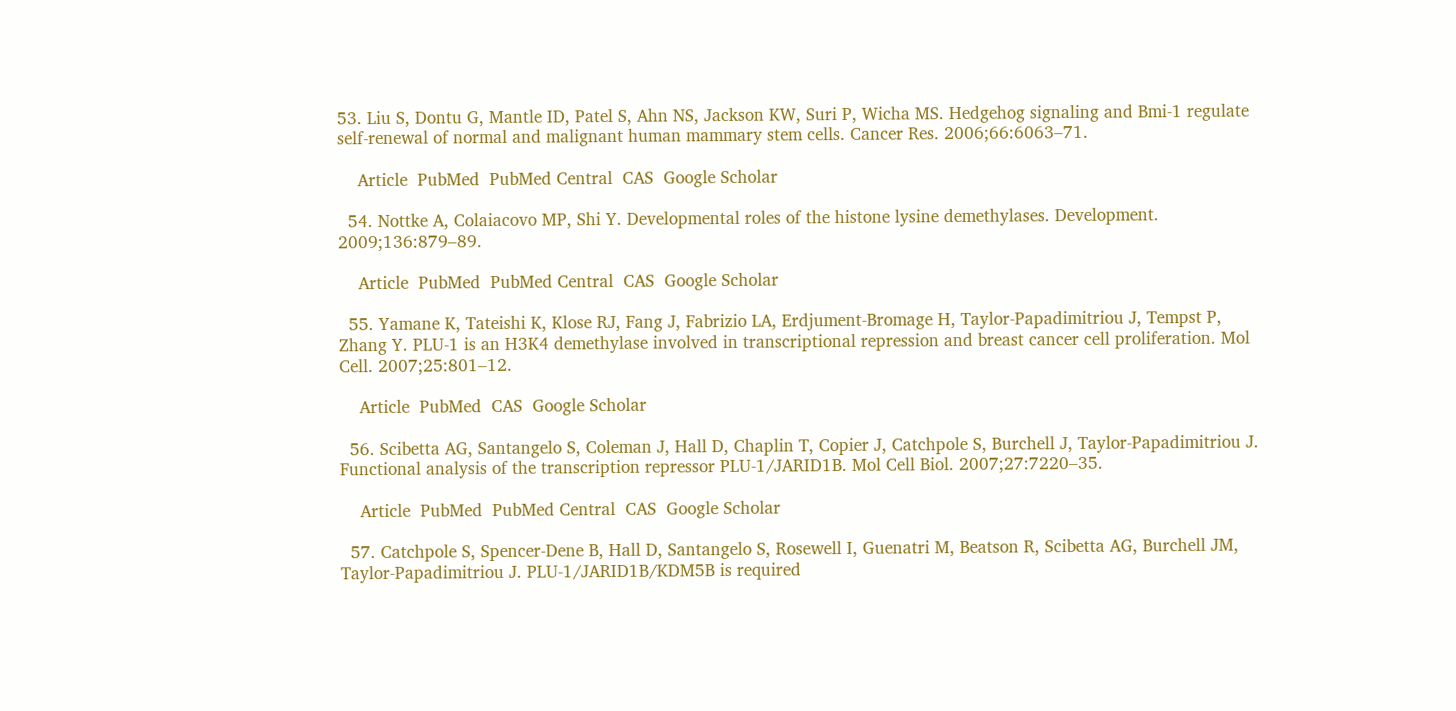53. Liu S, Dontu G, Mantle ID, Patel S, Ahn NS, Jackson KW, Suri P, Wicha MS. Hedgehog signaling and Bmi-1 regulate self-renewal of normal and malignant human mammary stem cells. Cancer Res. 2006;66:6063–71.

    Article  PubMed  PubMed Central  CAS  Google Scholar

  54. Nottke A, Colaiacovo MP, Shi Y. Developmental roles of the histone lysine demethylases. Development. 2009;136:879–89.

    Article  PubMed  PubMed Central  CAS  Google Scholar

  55. Yamane K, Tateishi K, Klose RJ, Fang J, Fabrizio LA, Erdjument-Bromage H, Taylor-Papadimitriou J, Tempst P, Zhang Y. PLU-1 is an H3K4 demethylase involved in transcriptional repression and breast cancer cell proliferation. Mol Cell. 2007;25:801–12.

    Article  PubMed  CAS  Google Scholar

  56. Scibetta AG, Santangelo S, Coleman J, Hall D, Chaplin T, Copier J, Catchpole S, Burchell J, Taylor-Papadimitriou J. Functional analysis of the transcription repressor PLU-1/JARID1B. Mol Cell Biol. 2007;27:7220–35.

    Article  PubMed  PubMed Central  CAS  Google Scholar

  57. Catchpole S, Spencer-Dene B, Hall D, Santangelo S, Rosewell I, Guenatri M, Beatson R, Scibetta AG, Burchell JM, Taylor-Papadimitriou J. PLU-1/JARID1B/KDM5B is required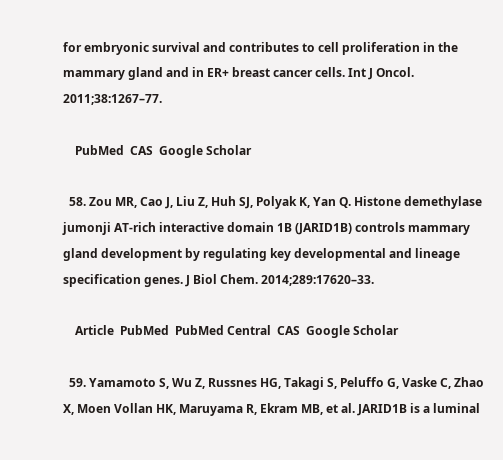for embryonic survival and contributes to cell proliferation in the mammary gland and in ER+ breast cancer cells. Int J Oncol. 2011;38:1267–77.

    PubMed  CAS  Google Scholar

  58. Zou MR, Cao J, Liu Z, Huh SJ, Polyak K, Yan Q. Histone demethylase jumonji AT-rich interactive domain 1B (JARID1B) controls mammary gland development by regulating key developmental and lineage specification genes. J Biol Chem. 2014;289:17620–33.

    Article  PubMed  PubMed Central  CAS  Google Scholar

  59. Yamamoto S, Wu Z, Russnes HG, Takagi S, Peluffo G, Vaske C, Zhao X, Moen Vollan HK, Maruyama R, Ekram MB, et al. JARID1B is a luminal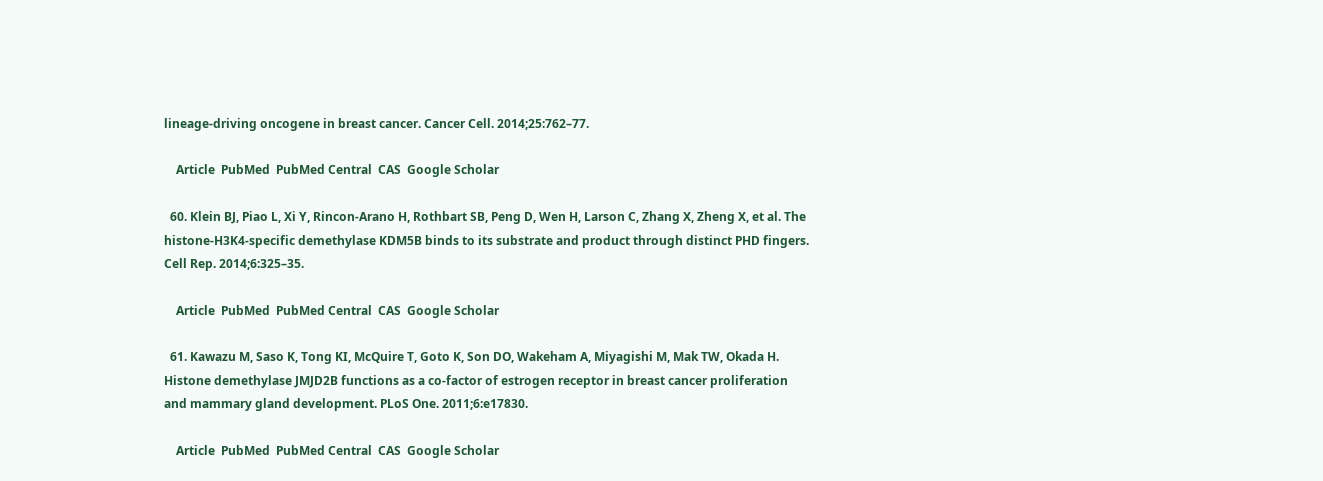lineage-driving oncogene in breast cancer. Cancer Cell. 2014;25:762–77.

    Article  PubMed  PubMed Central  CAS  Google Scholar

  60. Klein BJ, Piao L, Xi Y, Rincon-Arano H, Rothbart SB, Peng D, Wen H, Larson C, Zhang X, Zheng X, et al. The histone-H3K4-specific demethylase KDM5B binds to its substrate and product through distinct PHD fingers. Cell Rep. 2014;6:325–35.

    Article  PubMed  PubMed Central  CAS  Google Scholar

  61. Kawazu M, Saso K, Tong KI, McQuire T, Goto K, Son DO, Wakeham A, Miyagishi M, Mak TW, Okada H. Histone demethylase JMJD2B functions as a co-factor of estrogen receptor in breast cancer proliferation and mammary gland development. PLoS One. 2011;6:e17830.

    Article  PubMed  PubMed Central  CAS  Google Scholar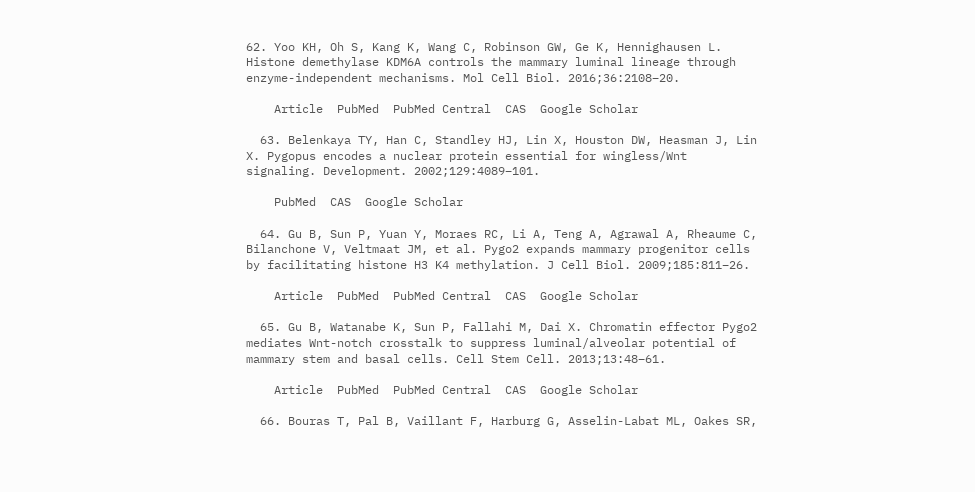62. Yoo KH, Oh S, Kang K, Wang C, Robinson GW, Ge K, Hennighausen L. Histone demethylase KDM6A controls the mammary luminal lineage through enzyme-independent mechanisms. Mol Cell Biol. 2016;36:2108–20.

    Article  PubMed  PubMed Central  CAS  Google Scholar

  63. Belenkaya TY, Han C, Standley HJ, Lin X, Houston DW, Heasman J, Lin X. Pygopus encodes a nuclear protein essential for wingless/Wnt signaling. Development. 2002;129:4089–101.

    PubMed  CAS  Google Scholar

  64. Gu B, Sun P, Yuan Y, Moraes RC, Li A, Teng A, Agrawal A, Rheaume C, Bilanchone V, Veltmaat JM, et al. Pygo2 expands mammary progenitor cells by facilitating histone H3 K4 methylation. J Cell Biol. 2009;185:811–26.

    Article  PubMed  PubMed Central  CAS  Google Scholar

  65. Gu B, Watanabe K, Sun P, Fallahi M, Dai X. Chromatin effector Pygo2 mediates Wnt-notch crosstalk to suppress luminal/alveolar potential of mammary stem and basal cells. Cell Stem Cell. 2013;13:48–61.

    Article  PubMed  PubMed Central  CAS  Google Scholar

  66. Bouras T, Pal B, Vaillant F, Harburg G, Asselin-Labat ML, Oakes SR,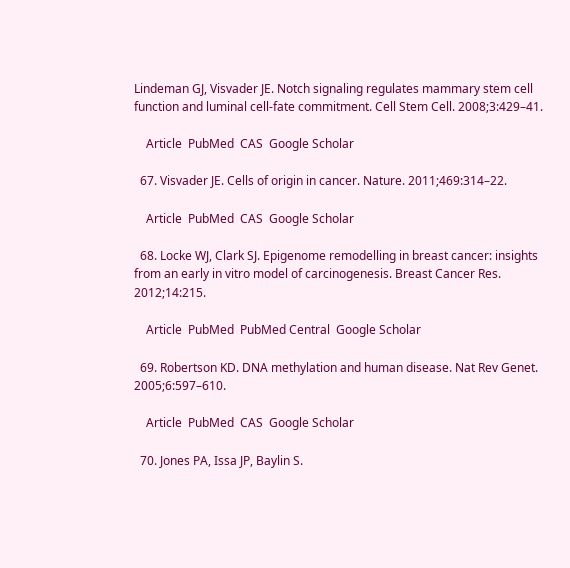Lindeman GJ, Visvader JE. Notch signaling regulates mammary stem cell function and luminal cell-fate commitment. Cell Stem Cell. 2008;3:429–41.

    Article  PubMed  CAS  Google Scholar

  67. Visvader JE. Cells of origin in cancer. Nature. 2011;469:314–22.

    Article  PubMed  CAS  Google Scholar

  68. Locke WJ, Clark SJ. Epigenome remodelling in breast cancer: insights from an early in vitro model of carcinogenesis. Breast Cancer Res. 2012;14:215.

    Article  PubMed  PubMed Central  Google Scholar

  69. Robertson KD. DNA methylation and human disease. Nat Rev Genet. 2005;6:597–610.

    Article  PubMed  CAS  Google Scholar

  70. Jones PA, Issa JP, Baylin S.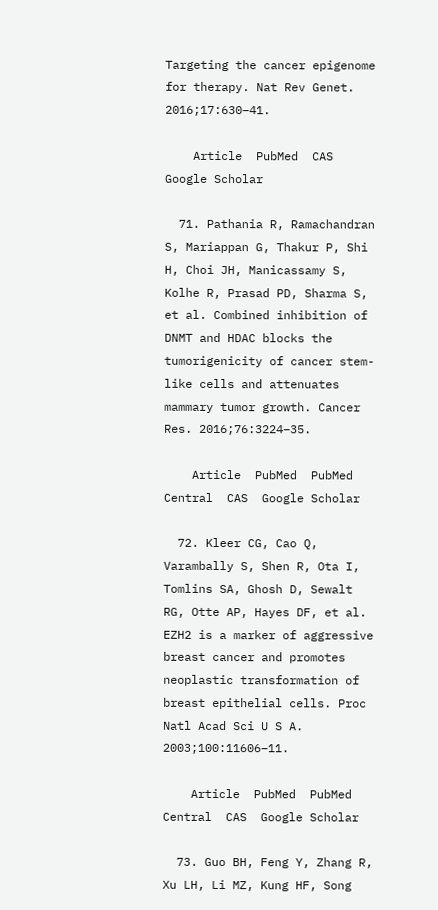Targeting the cancer epigenome for therapy. Nat Rev Genet. 2016;17:630–41.

    Article  PubMed  CAS  Google Scholar

  71. Pathania R, Ramachandran S, Mariappan G, Thakur P, Shi H, Choi JH, Manicassamy S, Kolhe R, Prasad PD, Sharma S, et al. Combined inhibition of DNMT and HDAC blocks the tumorigenicity of cancer stem-like cells and attenuates mammary tumor growth. Cancer Res. 2016;76:3224–35.

    Article  PubMed  PubMed Central  CAS  Google Scholar

  72. Kleer CG, Cao Q, Varambally S, Shen R, Ota I, Tomlins SA, Ghosh D, Sewalt RG, Otte AP, Hayes DF, et al. EZH2 is a marker of aggressive breast cancer and promotes neoplastic transformation of breast epithelial cells. Proc Natl Acad Sci U S A. 2003;100:11606–11.

    Article  PubMed  PubMed Central  CAS  Google Scholar

  73. Guo BH, Feng Y, Zhang R, Xu LH, Li MZ, Kung HF, Song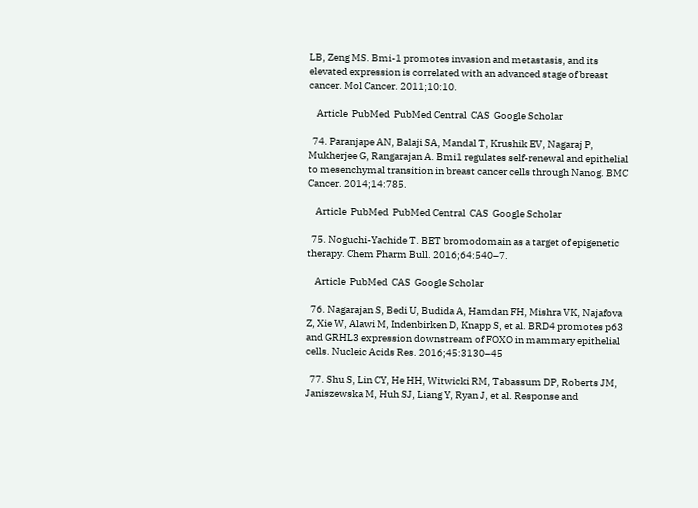LB, Zeng MS. Bmi-1 promotes invasion and metastasis, and its elevated expression is correlated with an advanced stage of breast cancer. Mol Cancer. 2011;10:10.

    Article  PubMed  PubMed Central  CAS  Google Scholar

  74. Paranjape AN, Balaji SA, Mandal T, Krushik EV, Nagaraj P, Mukherjee G, Rangarajan A. Bmi1 regulates self-renewal and epithelial to mesenchymal transition in breast cancer cells through Nanog. BMC Cancer. 2014;14:785.

    Article  PubMed  PubMed Central  CAS  Google Scholar

  75. Noguchi-Yachide T. BET bromodomain as a target of epigenetic therapy. Chem Pharm Bull. 2016;64:540–7.

    Article  PubMed  CAS  Google Scholar

  76. Nagarajan S, Bedi U, Budida A, Hamdan FH, Mishra VK, Najafova Z, Xie W, Alawi M, Indenbirken D, Knapp S, et al. BRD4 promotes p63 and GRHL3 expression downstream of FOXO in mammary epithelial cells. Nucleic Acids Res. 2016;45:3130–45

  77. Shu S, Lin CY, He HH, Witwicki RM, Tabassum DP, Roberts JM, Janiszewska M, Huh SJ, Liang Y, Ryan J, et al. Response and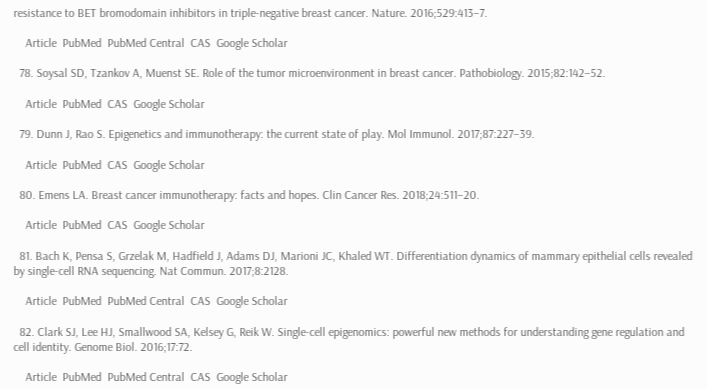resistance to BET bromodomain inhibitors in triple-negative breast cancer. Nature. 2016;529:413–7.

    Article  PubMed  PubMed Central  CAS  Google Scholar

  78. Soysal SD, Tzankov A, Muenst SE. Role of the tumor microenvironment in breast cancer. Pathobiology. 2015;82:142–52.

    Article  PubMed  CAS  Google Scholar

  79. Dunn J, Rao S. Epigenetics and immunotherapy: the current state of play. Mol Immunol. 2017;87:227–39.

    Article  PubMed  CAS  Google Scholar

  80. Emens LA. Breast cancer immunotherapy: facts and hopes. Clin Cancer Res. 2018;24:511–20.

    Article  PubMed  CAS  Google Scholar

  81. Bach K, Pensa S, Grzelak M, Hadfield J, Adams DJ, Marioni JC, Khaled WT. Differentiation dynamics of mammary epithelial cells revealed by single-cell RNA sequencing. Nat Commun. 2017;8:2128.

    Article  PubMed  PubMed Central  CAS  Google Scholar

  82. Clark SJ, Lee HJ, Smallwood SA, Kelsey G, Reik W. Single-cell epigenomics: powerful new methods for understanding gene regulation and cell identity. Genome Biol. 2016;17:72.

    Article  PubMed  PubMed Central  CAS  Google Scholar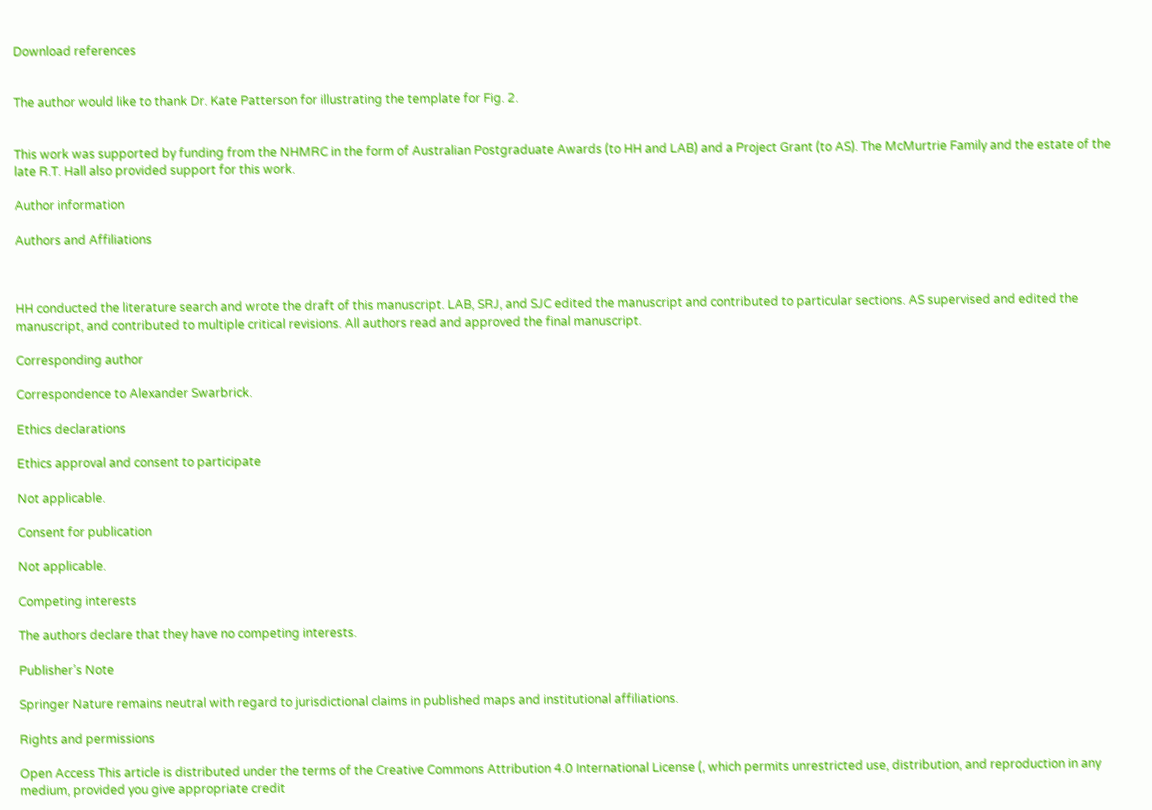Download references


The author would like to thank Dr. Kate Patterson for illustrating the template for Fig. 2.


This work was supported by funding from the NHMRC in the form of Australian Postgraduate Awards (to HH and LAB) and a Project Grant (to AS). The McMurtrie Family and the estate of the late R.T. Hall also provided support for this work.

Author information

Authors and Affiliations



HH conducted the literature search and wrote the draft of this manuscript. LAB, SRJ, and SJC edited the manuscript and contributed to particular sections. AS supervised and edited the manuscript, and contributed to multiple critical revisions. All authors read and approved the final manuscript.

Corresponding author

Correspondence to Alexander Swarbrick.

Ethics declarations

Ethics approval and consent to participate

Not applicable.

Consent for publication

Not applicable.

Competing interests

The authors declare that they have no competing interests.

Publisher’s Note

Springer Nature remains neutral with regard to jurisdictional claims in published maps and institutional affiliations.

Rights and permissions

Open Access This article is distributed under the terms of the Creative Commons Attribution 4.0 International License (, which permits unrestricted use, distribution, and reproduction in any medium, provided you give appropriate credit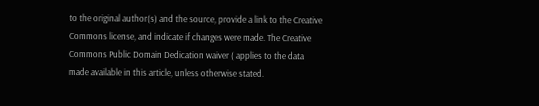to the original author(s) and the source, provide a link to the Creative Commons license, and indicate if changes were made. The Creative Commons Public Domain Dedication waiver ( applies to the data made available in this article, unless otherwise stated.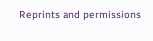Reprints and permissions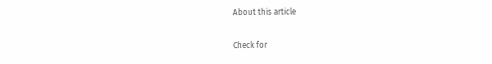About this article

Check for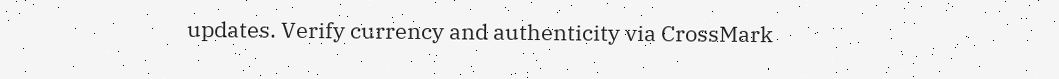updates. Verify currency and authenticity via CrossMark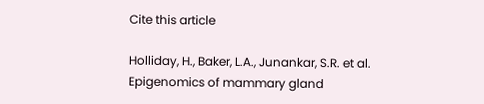Cite this article

Holliday, H., Baker, L.A., Junankar, S.R. et al. Epigenomics of mammary gland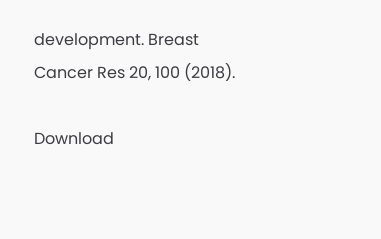development. Breast Cancer Res 20, 100 (2018).

Download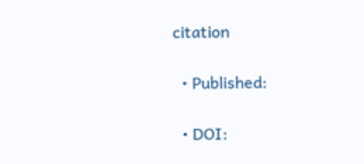citation

  • Published:

  • DOI: